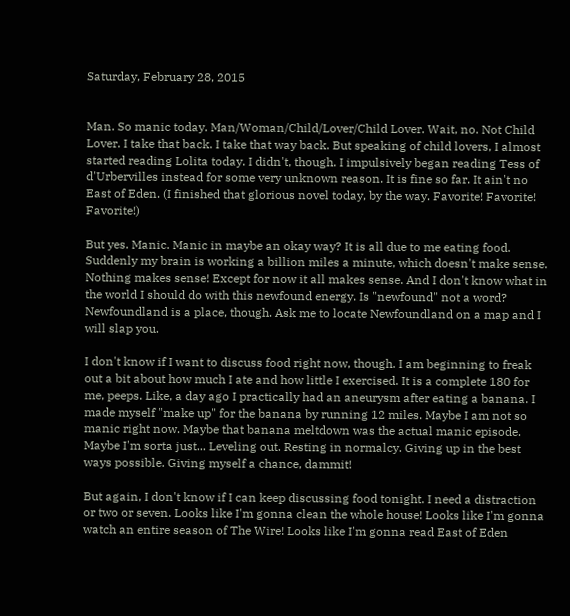Saturday, February 28, 2015


Man. So manic today. Man/Woman/Child/Lover/Child Lover. Wait, no. Not Child Lover. I take that back. I take that way back. But speaking of child lovers, I almost started reading Lolita today. I didn't, though. I impulsively began reading Tess of d'Urbervilles instead for some very unknown reason. It is fine so far. It ain't no East of Eden. (I finished that glorious novel today, by the way. Favorite! Favorite! Favorite!)

But yes. Manic. Manic in maybe an okay way? It is all due to me eating food. Suddenly my brain is working a billion miles a minute, which doesn't make sense. Nothing makes sense! Except for now it all makes sense. And I don't know what in the world I should do with this newfound energy. Is "newfound" not a word? Newfoundland is a place, though. Ask me to locate Newfoundland on a map and I will slap you.

I don't know if I want to discuss food right now, though. I am beginning to freak out a bit about how much I ate and how little I exercised. It is a complete 180 for me, peeps. Like, a day ago I practically had an aneurysm after eating a banana. I made myself "make up" for the banana by running 12 miles. Maybe I am not so manic right now. Maybe that banana meltdown was the actual manic episode. Maybe I'm sorta just... Leveling out. Resting in normalcy. Giving up in the best ways possible. Giving myself a chance, dammit!

But again, I don't know if I can keep discussing food tonight. I need a distraction or two or seven. Looks like I'm gonna clean the whole house! Looks like I'm gonna watch an entire season of The Wire! Looks like I'm gonna read East of Eden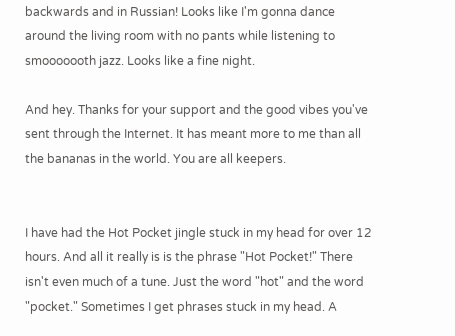backwards and in Russian! Looks like I'm gonna dance around the living room with no pants while listening to smooooooth jazz. Looks like a fine night.

And hey. Thanks for your support and the good vibes you've sent through the Internet. It has meant more to me than all the bananas in the world. You are all keepers.


I have had the Hot Pocket jingle stuck in my head for over 12 hours. And all it really is is the phrase "Hot Pocket!" There isn't even much of a tune. Just the word "hot" and the word "pocket." Sometimes I get phrases stuck in my head. A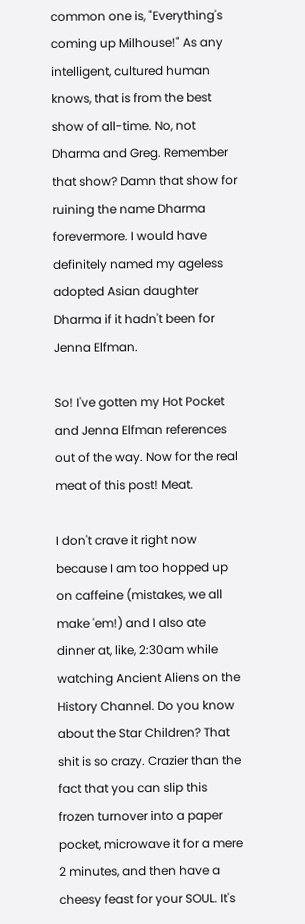common one is, "Everything's coming up Milhouse!" As any intelligent, cultured human knows, that is from the best show of all-time. No, not Dharma and Greg. Remember that show? Damn that show for ruining the name Dharma forevermore. I would have definitely named my ageless adopted Asian daughter Dharma if it hadn't been for Jenna Elfman.

So! I've gotten my Hot Pocket and Jenna Elfman references out of the way. Now for the real meat of this post! Meat.

I don't crave it right now because I am too hopped up on caffeine (mistakes, we all make 'em!) and I also ate dinner at, like, 2:30am while watching Ancient Aliens on the History Channel. Do you know about the Star Children? That shit is so crazy. Crazier than the fact that you can slip this frozen turnover into a paper pocket, microwave it for a mere 2 minutes, and then have a cheesy feast for your SOUL. It's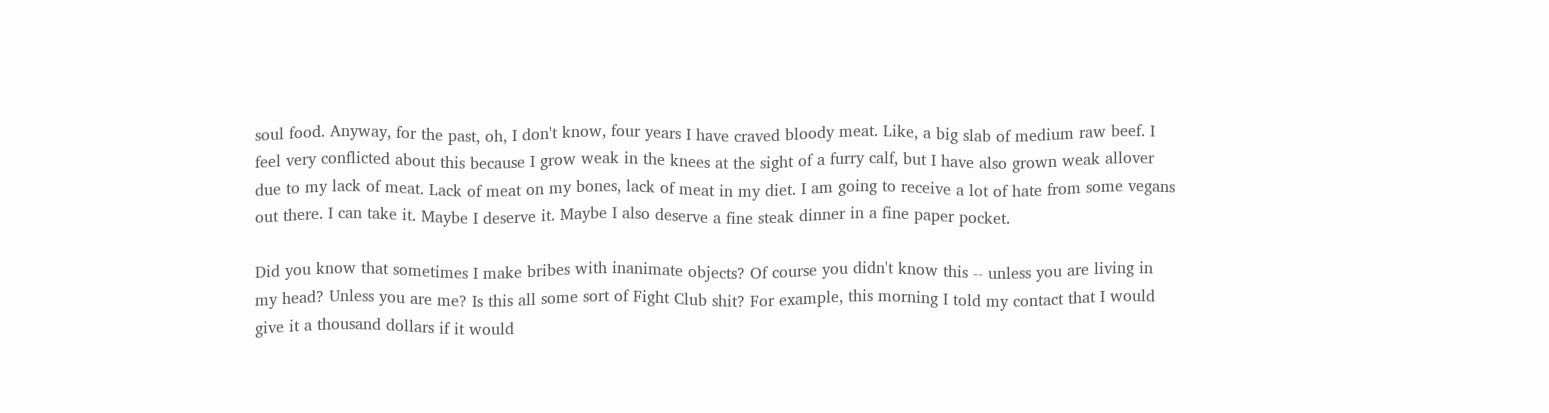soul food. Anyway, for the past, oh, I don't know, four years I have craved bloody meat. Like, a big slab of medium raw beef. I feel very conflicted about this because I grow weak in the knees at the sight of a furry calf, but I have also grown weak allover due to my lack of meat. Lack of meat on my bones, lack of meat in my diet. I am going to receive a lot of hate from some vegans out there. I can take it. Maybe I deserve it. Maybe I also deserve a fine steak dinner in a fine paper pocket.

Did you know that sometimes I make bribes with inanimate objects? Of course you didn't know this -- unless you are living in my head? Unless you are me? Is this all some sort of Fight Club shit? For example, this morning I told my contact that I would give it a thousand dollars if it would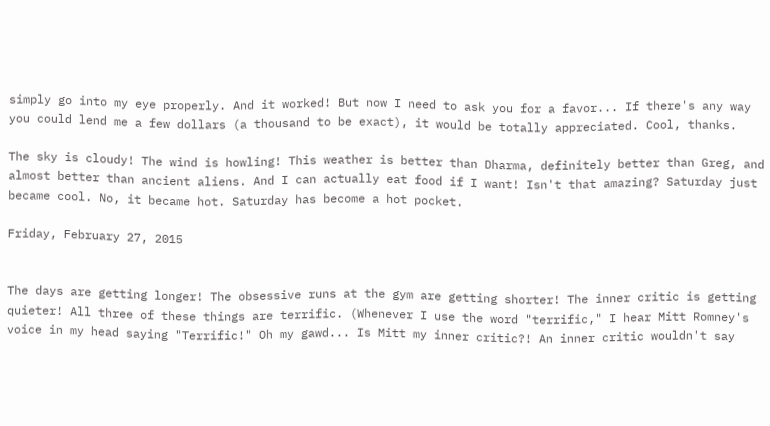simply go into my eye properly. And it worked! But now I need to ask you for a favor... If there's any way you could lend me a few dollars (a thousand to be exact), it would be totally appreciated. Cool, thanks.

The sky is cloudy! The wind is howling! This weather is better than Dharma, definitely better than Greg, and almost better than ancient aliens. And I can actually eat food if I want! Isn't that amazing? Saturday just became cool. No, it became hot. Saturday has become a hot pocket.

Friday, February 27, 2015


The days are getting longer! The obsessive runs at the gym are getting shorter! The inner critic is getting quieter! All three of these things are terrific. (Whenever I use the word "terrific," I hear Mitt Romney's voice in my head saying "Terrific!" Oh my gawd... Is Mitt my inner critic?! An inner critic wouldn't say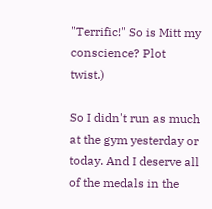"Terrific!" So is Mitt my conscience? Plot twist.)

So I didn't run as much at the gym yesterday or today. And I deserve all of the medals in the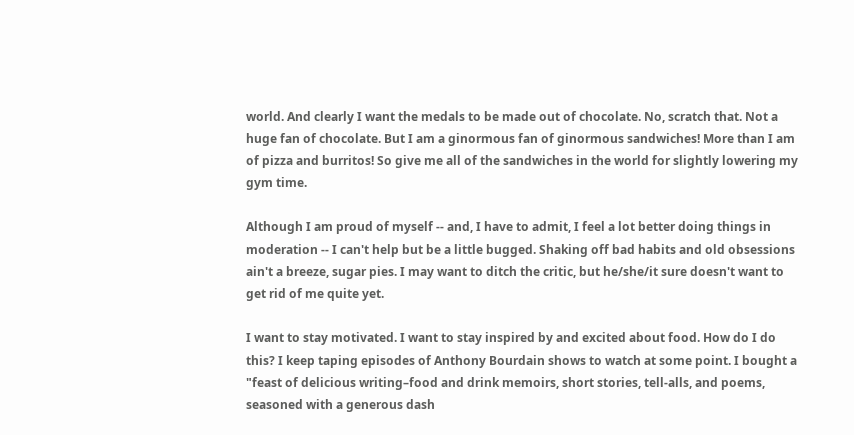world. And clearly I want the medals to be made out of chocolate. No, scratch that. Not a huge fan of chocolate. But I am a ginormous fan of ginormous sandwiches! More than I am of pizza and burritos! So give me all of the sandwiches in the world for slightly lowering my gym time.

Although I am proud of myself -- and, I have to admit, I feel a lot better doing things in moderation -- I can't help but be a little bugged. Shaking off bad habits and old obsessions ain't a breeze, sugar pies. I may want to ditch the critic, but he/she/it sure doesn't want to get rid of me quite yet.

I want to stay motivated. I want to stay inspired by and excited about food. How do I do this? I keep taping episodes of Anthony Bourdain shows to watch at some point. I bought a "feast of delicious writing–food and drink memoirs, short stories, tell-alls, and poems, seasoned with a generous dash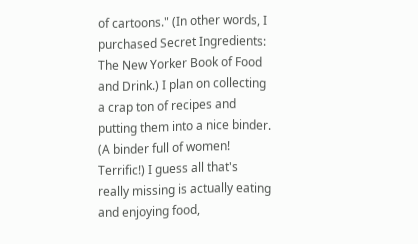of cartoons." (In other words, I purchased Secret Ingredients: The New Yorker Book of Food and Drink.) I plan on collecting a crap ton of recipes and putting them into a nice binder. (A binder full of women! Terrific!) I guess all that's really missing is actually eating and enjoying food,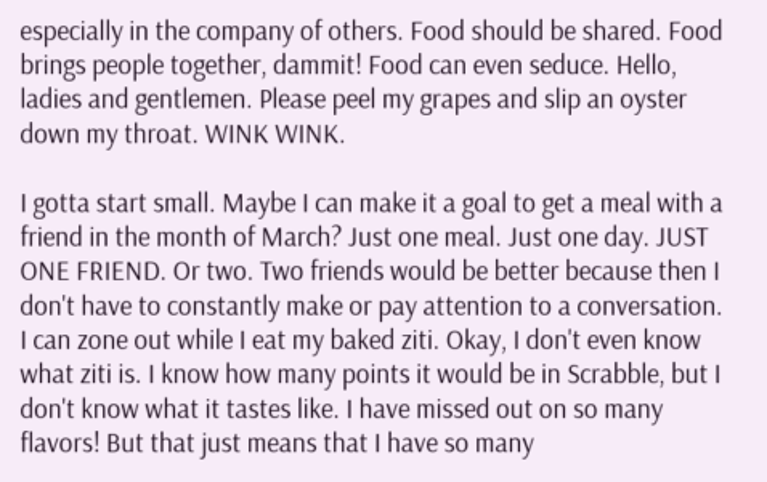especially in the company of others. Food should be shared. Food brings people together, dammit! Food can even seduce. Hello, ladies and gentlemen. Please peel my grapes and slip an oyster down my throat. WINK WINK.

I gotta start small. Maybe I can make it a goal to get a meal with a friend in the month of March? Just one meal. Just one day. JUST ONE FRIEND. Or two. Two friends would be better because then I don't have to constantly make or pay attention to a conversation. I can zone out while I eat my baked ziti. Okay, I don't even know what ziti is. I know how many points it would be in Scrabble, but I don't know what it tastes like. I have missed out on so many flavors! But that just means that I have so many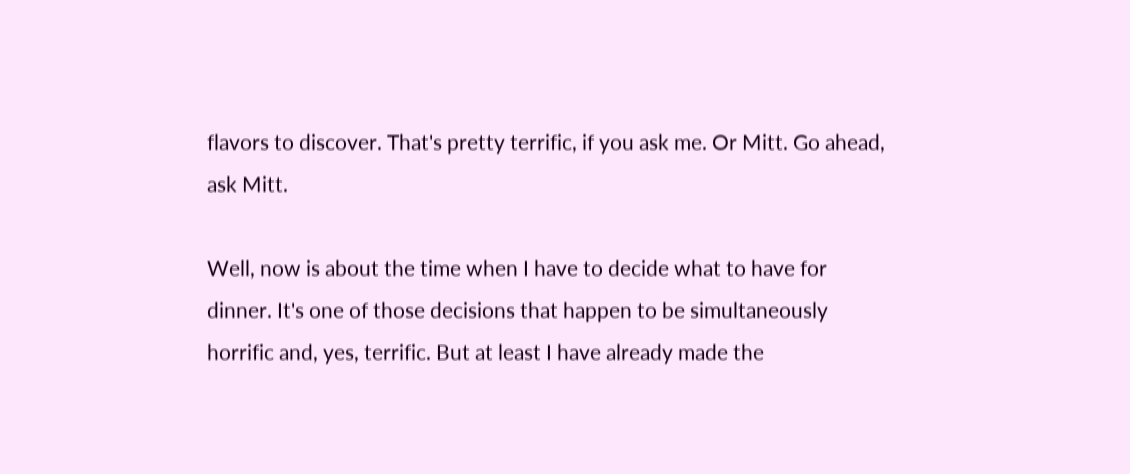flavors to discover. That's pretty terrific, if you ask me. Or Mitt. Go ahead, ask Mitt.

Well, now is about the time when I have to decide what to have for dinner. It's one of those decisions that happen to be simultaneously horrific and, yes, terrific. But at least I have already made the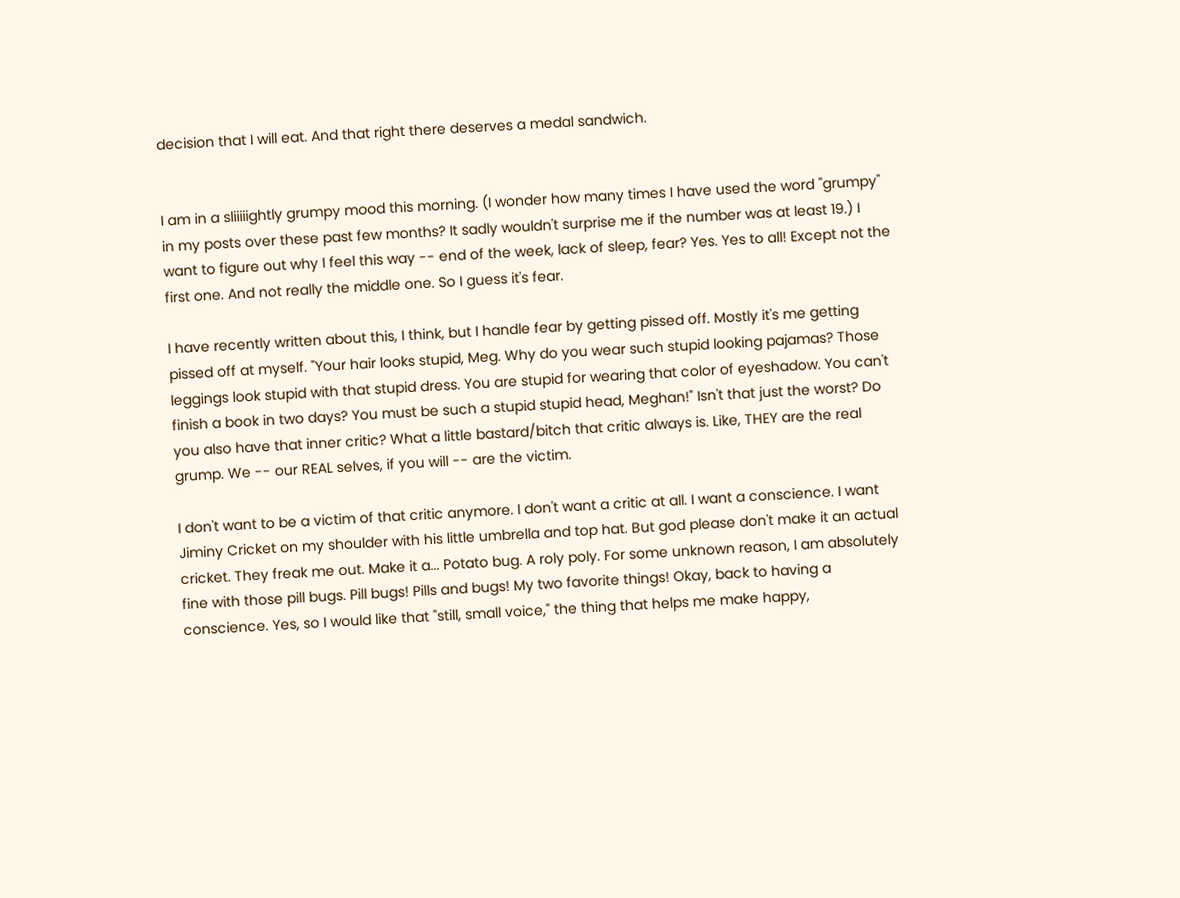decision that I will eat. And that right there deserves a medal sandwich.


I am in a sliiiiightly grumpy mood this morning. (I wonder how many times I have used the word "grumpy" in my posts over these past few months? It sadly wouldn't surprise me if the number was at least 19.) I want to figure out why I feel this way -- end of the week, lack of sleep, fear? Yes. Yes to all! Except not the first one. And not really the middle one. So I guess it's fear.

I have recently written about this, I think, but I handle fear by getting pissed off. Mostly it's me getting pissed off at myself. "Your hair looks stupid, Meg. Why do you wear such stupid looking pajamas? Those leggings look stupid with that stupid dress. You are stupid for wearing that color of eyeshadow. You can't finish a book in two days? You must be such a stupid stupid head, Meghan!" Isn't that just the worst? Do you also have that inner critic? What a little bastard/bitch that critic always is. Like, THEY are the real grump. We -- our REAL selves, if you will -- are the victim.

I don't want to be a victim of that critic anymore. I don't want a critic at all. I want a conscience. I want Jiminy Cricket on my shoulder with his little umbrella and top hat. But god please don't make it an actual cricket. They freak me out. Make it a... Potato bug. A roly poly. For some unknown reason, I am absolutely fine with those pill bugs. Pill bugs! Pills and bugs! My two favorite things! Okay, back to having a conscience. Yes, so I would like that "still, small voice," the thing that helps me make happy,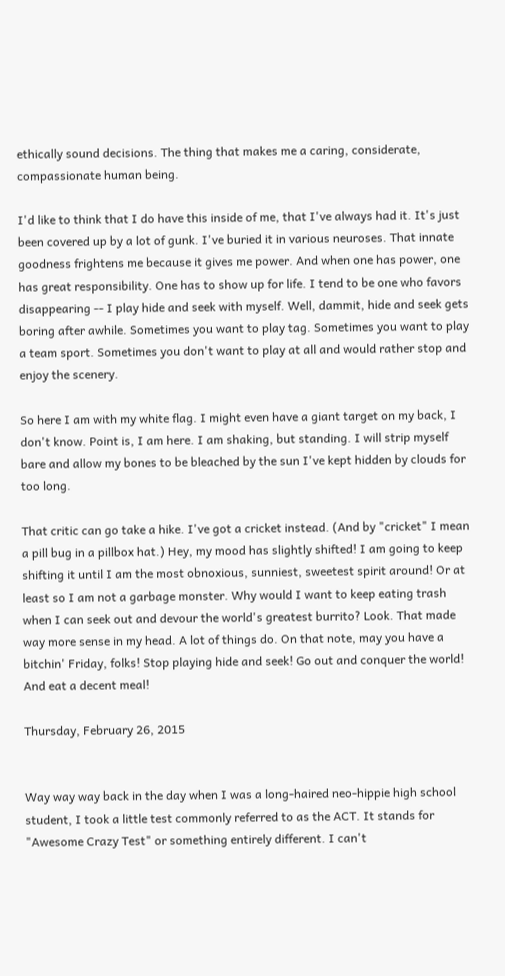ethically sound decisions. The thing that makes me a caring, considerate, compassionate human being.

I'd like to think that I do have this inside of me, that I've always had it. It's just been covered up by a lot of gunk. I've buried it in various neuroses. That innate goodness frightens me because it gives me power. And when one has power, one has great responsibility. One has to show up for life. I tend to be one who favors disappearing -- I play hide and seek with myself. Well, dammit, hide and seek gets boring after awhile. Sometimes you want to play tag. Sometimes you want to play a team sport. Sometimes you don't want to play at all and would rather stop and enjoy the scenery.

So here I am with my white flag. I might even have a giant target on my back, I don't know. Point is, I am here. I am shaking, but standing. I will strip myself bare and allow my bones to be bleached by the sun I've kept hidden by clouds for too long.

That critic can go take a hike. I've got a cricket instead. (And by "cricket" I mean a pill bug in a pillbox hat.) Hey, my mood has slightly shifted! I am going to keep shifting it until I am the most obnoxious, sunniest, sweetest spirit around! Or at least so I am not a garbage monster. Why would I want to keep eating trash when I can seek out and devour the world's greatest burrito? Look. That made way more sense in my head. A lot of things do. On that note, may you have a bitchin' Friday, folks! Stop playing hide and seek! Go out and conquer the world! And eat a decent meal!

Thursday, February 26, 2015


Way way way back in the day when I was a long-haired neo-hippie high school student, I took a little test commonly referred to as the ACT. It stands for "Awesome Crazy Test" or something entirely different. I can't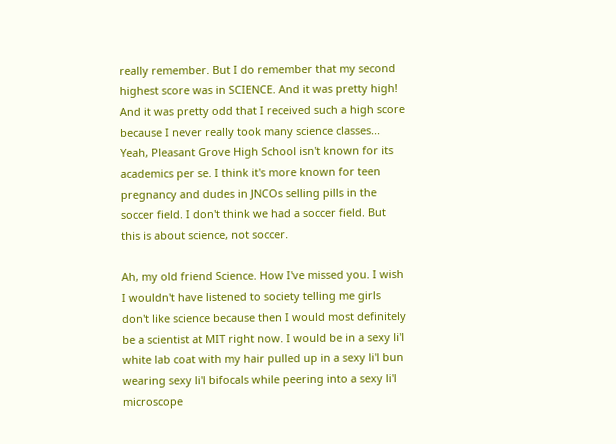really remember. But I do remember that my second highest score was in SCIENCE. And it was pretty high! And it was pretty odd that I received such a high score because I never really took many science classes... Yeah, Pleasant Grove High School isn't known for its academics per se. I think it's more known for teen pregnancy and dudes in JNCOs selling pills in the soccer field. I don't think we had a soccer field. But this is about science, not soccer.

Ah, my old friend Science. How I've missed you. I wish I wouldn't have listened to society telling me girls don't like science because then I would most definitely be a scientist at MIT right now. I would be in a sexy li'l white lab coat with my hair pulled up in a sexy li'l bun wearing sexy li'l bifocals while peering into a sexy li'l microscope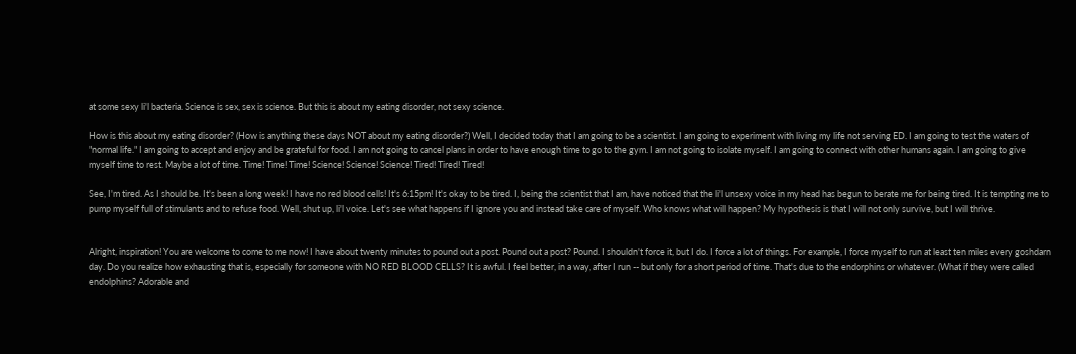at some sexy li'l bacteria. Science is sex, sex is science. But this is about my eating disorder, not sexy science.

How is this about my eating disorder? (How is anything these days NOT about my eating disorder?) Well, I decided today that I am going to be a scientist. I am going to experiment with living my life not serving ED. I am going to test the waters of "normal life." I am going to accept and enjoy and be grateful for food. I am not going to cancel plans in order to have enough time to go to the gym. I am not going to isolate myself. I am going to connect with other humans again. I am going to give myself time to rest. Maybe a lot of time. Time! Time! Time! Science! Science! Science! Tired! Tired! Tired!

See, I'm tired. As I should be. It's been a long week! I have no red blood cells! It's 6:15pm! It's okay to be tired. I, being the scientist that I am, have noticed that the li'l unsexy voice in my head has begun to berate me for being tired. It is tempting me to pump myself full of stimulants and to refuse food. Well, shut up, li'l voice. Let's see what happens if I ignore you and instead take care of myself. Who knows what will happen? My hypothesis is that I will not only survive, but I will thrive.


Alright, inspiration! You are welcome to come to me now! I have about twenty minutes to pound out a post. Pound out a post? Pound. I shouldn't force it, but I do. I force a lot of things. For example, I force myself to run at least ten miles every goshdarn day. Do you realize how exhausting that is, especially for someone with NO RED BLOOD CELLS? It is awful. I feel better, in a way, after I run -- but only for a short period of time. That's due to the endorphins or whatever. (What if they were called endolphins? Adorable and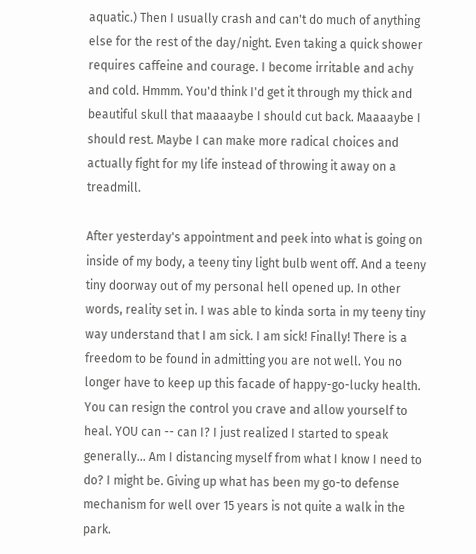aquatic.) Then I usually crash and can't do much of anything else for the rest of the day/night. Even taking a quick shower requires caffeine and courage. I become irritable and achy and cold. Hmmm. You'd think I'd get it through my thick and beautiful skull that maaaaybe I should cut back. Maaaaybe I should rest. Maybe I can make more radical choices and actually fight for my life instead of throwing it away on a treadmill.

After yesterday's appointment and peek into what is going on inside of my body, a teeny tiny light bulb went off. And a teeny tiny doorway out of my personal hell opened up. In other words, reality set in. I was able to kinda sorta in my teeny tiny way understand that I am sick. I am sick! Finally! There is a freedom to be found in admitting you are not well. You no longer have to keep up this facade of happy-go-lucky health. You can resign the control you crave and allow yourself to heal. YOU can -- can I? I just realized I started to speak generally... Am I distancing myself from what I know I need to do? I might be. Giving up what has been my go-to defense mechanism for well over 15 years is not quite a walk in the park.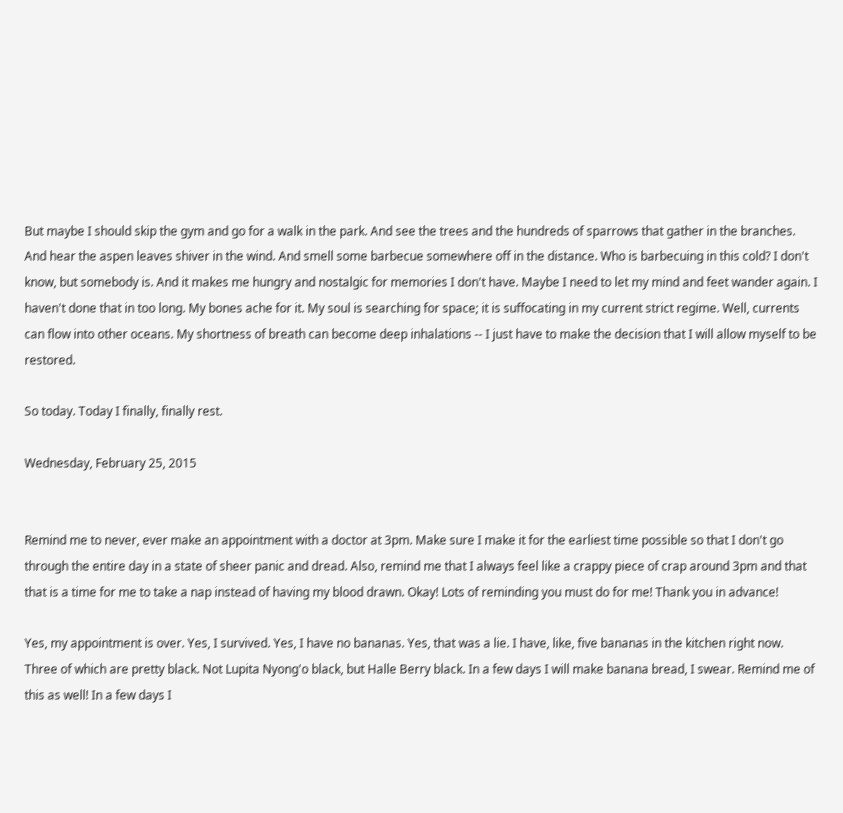But maybe I should skip the gym and go for a walk in the park. And see the trees and the hundreds of sparrows that gather in the branches. And hear the aspen leaves shiver in the wind. And smell some barbecue somewhere off in the distance. Who is barbecuing in this cold? I don't know, but somebody is. And it makes me hungry and nostalgic for memories I don't have. Maybe I need to let my mind and feet wander again. I haven't done that in too long. My bones ache for it. My soul is searching for space; it is suffocating in my current strict regime. Well, currents can flow into other oceans. My shortness of breath can become deep inhalations -- I just have to make the decision that I will allow myself to be restored.

So today. Today I finally, finally rest.

Wednesday, February 25, 2015


Remind me to never, ever make an appointment with a doctor at 3pm. Make sure I make it for the earliest time possible so that I don't go through the entire day in a state of sheer panic and dread. Also, remind me that I always feel like a crappy piece of crap around 3pm and that that is a time for me to take a nap instead of having my blood drawn. Okay! Lots of reminding you must do for me! Thank you in advance!

Yes, my appointment is over. Yes, I survived. Yes, I have no bananas. Yes, that was a lie. I have, like, five bananas in the kitchen right now. Three of which are pretty black. Not Lupita Nyong'o black, but Halle Berry black. In a few days I will make banana bread, I swear. Remind me of this as well! In a few days I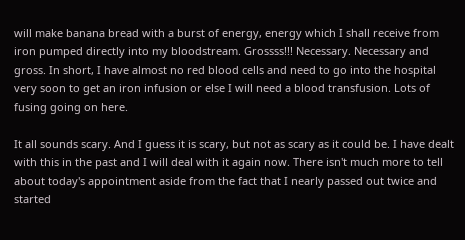will make banana bread with a burst of energy, energy which I shall receive from iron pumped directly into my bloodstream. Grossss!!! Necessary. Necessary and gross. In short, I have almost no red blood cells and need to go into the hospital very soon to get an iron infusion or else I will need a blood transfusion. Lots of fusing going on here.

It all sounds scary. And I guess it is scary, but not as scary as it could be. I have dealt with this in the past and I will deal with it again now. There isn't much more to tell about today's appointment aside from the fact that I nearly passed out twice and started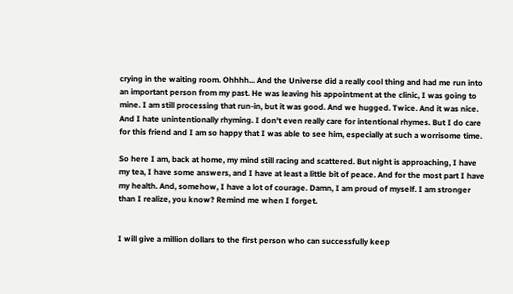crying in the waiting room. Ohhhh... And the Universe did a really cool thing and had me run into an important person from my past. He was leaving his appointment at the clinic, I was going to mine. I am still processing that run-in, but it was good. And we hugged. Twice. And it was nice. And I hate unintentionally rhyming. I don't even really care for intentional rhymes. But I do care for this friend and I am so happy that I was able to see him, especially at such a worrisome time.

So here I am, back at home, my mind still racing and scattered. But night is approaching, I have my tea, I have some answers, and I have at least a little bit of peace. And for the most part I have my health. And, somehow, I have a lot of courage. Damn, I am proud of myself. I am stronger than I realize, you know? Remind me when I forget.


I will give a million dollars to the first person who can successfully keep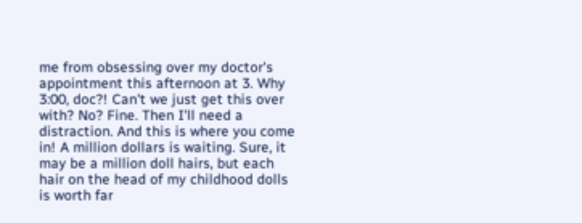me from obsessing over my doctor's appointment this afternoon at 3. Why 3:00, doc?! Can't we just get this over with? No? Fine. Then I'll need a distraction. And this is where you come in! A million dollars is waiting. Sure, it may be a million doll hairs, but each hair on the head of my childhood dolls is worth far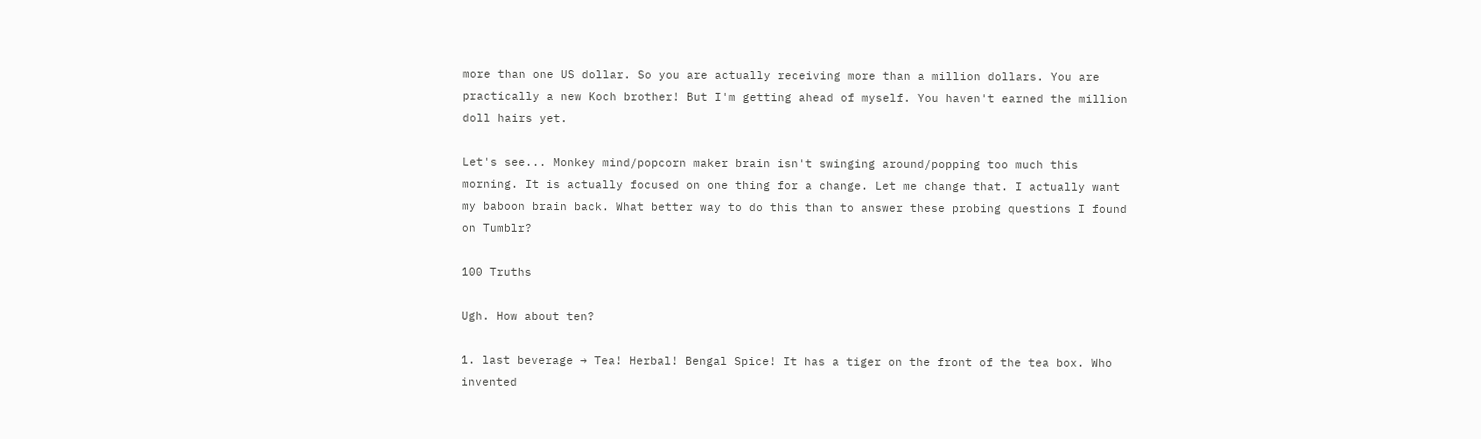more than one US dollar. So you are actually receiving more than a million dollars. You are practically a new Koch brother! But I'm getting ahead of myself. You haven't earned the million doll hairs yet.

Let's see... Monkey mind/popcorn maker brain isn't swinging around/popping too much this morning. It is actually focused on one thing for a change. Let me change that. I actually want my baboon brain back. What better way to do this than to answer these probing questions I found on Tumblr?

100 Truths

Ugh. How about ten?

1. last beverage → Tea! Herbal! Bengal Spice! It has a tiger on the front of the tea box. Who invented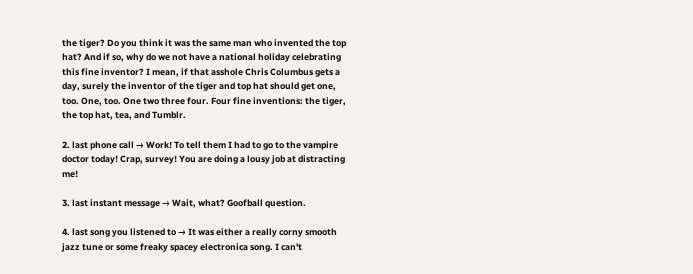the tiger? Do you think it was the same man who invented the top hat? And if so, why do we not have a national holiday celebrating this fine inventor? I mean, if that asshole Chris Columbus gets a day, surely the inventor of the tiger and top hat should get one, too. One, too. One two three four. Four fine inventions: the tiger, the top hat, tea, and Tumblr.

2. last phone call → Work! To tell them I had to go to the vampire doctor today! Crap, survey! You are doing a lousy job at distracting me!

3. last instant message → Wait, what? Goofball question.

4. last song you listened to → It was either a really corny smooth jazz tune or some freaky spacey electronica song. I can't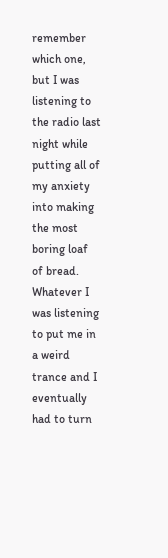remember which one, but I was listening to the radio last night while putting all of my anxiety into making the most boring loaf of bread. Whatever I was listening to put me in a weird trance and I eventually had to turn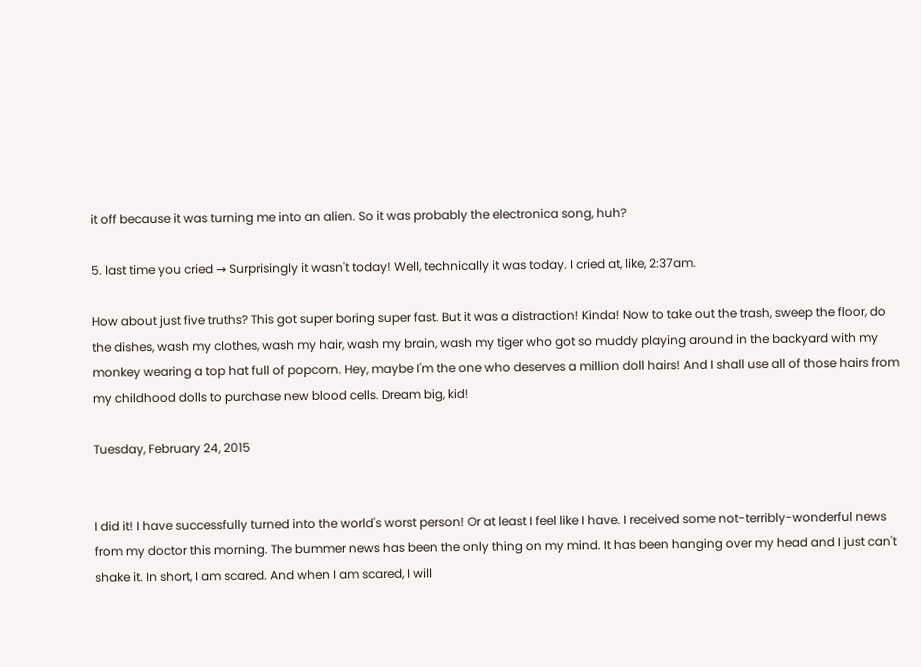it off because it was turning me into an alien. So it was probably the electronica song, huh?

5. last time you cried → Surprisingly it wasn't today! Well, technically it was today. I cried at, like, 2:37am.

How about just five truths? This got super boring super fast. But it was a distraction! Kinda! Now to take out the trash, sweep the floor, do the dishes, wash my clothes, wash my hair, wash my brain, wash my tiger who got so muddy playing around in the backyard with my monkey wearing a top hat full of popcorn. Hey, maybe I'm the one who deserves a million doll hairs! And I shall use all of those hairs from my childhood dolls to purchase new blood cells. Dream big, kid!

Tuesday, February 24, 2015


I did it! I have successfully turned into the world's worst person! Or at least I feel like I have. I received some not-terribly-wonderful news from my doctor this morning. The bummer news has been the only thing on my mind. It has been hanging over my head and I just can't shake it. In short, I am scared. And when I am scared, I will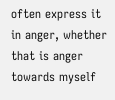often express it in anger, whether that is anger towards myself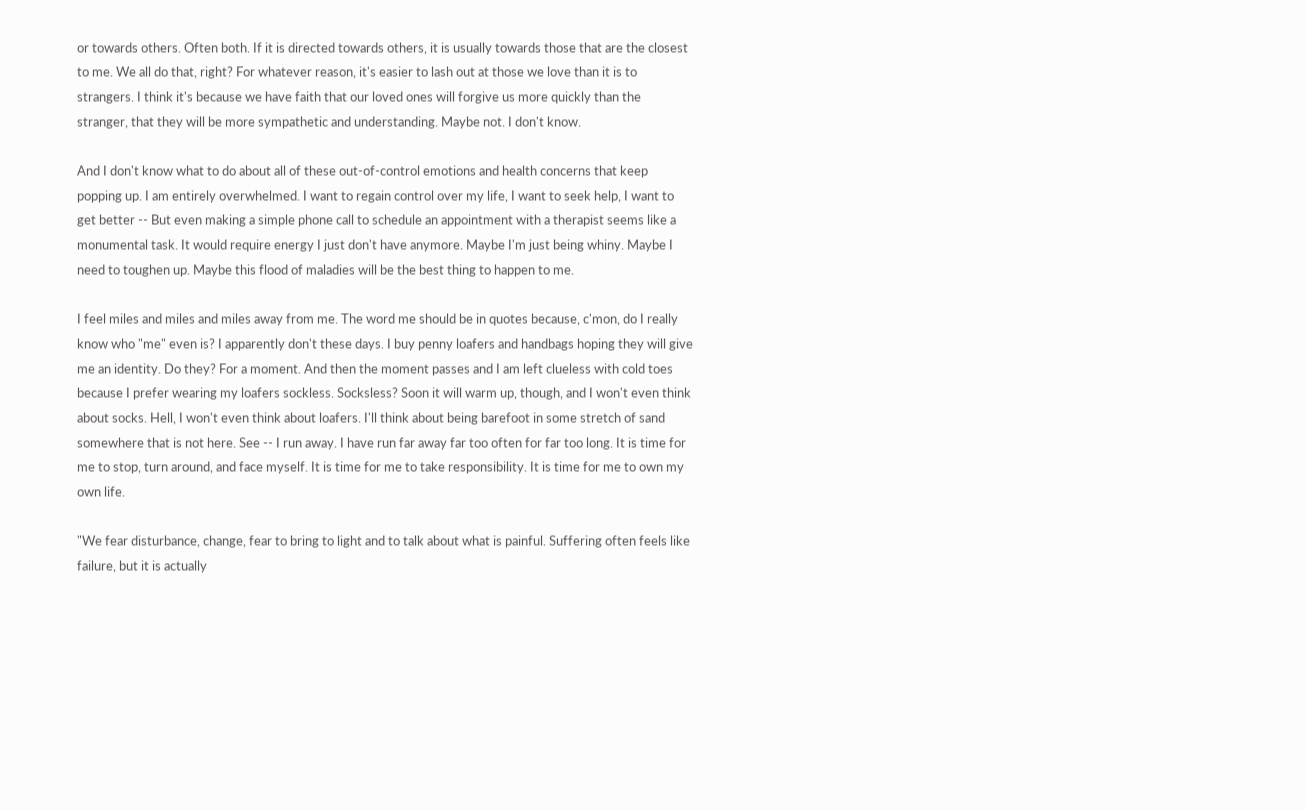or towards others. Often both. If it is directed towards others, it is usually towards those that are the closest to me. We all do that, right? For whatever reason, it's easier to lash out at those we love than it is to strangers. I think it's because we have faith that our loved ones will forgive us more quickly than the stranger, that they will be more sympathetic and understanding. Maybe not. I don't know.

And I don't know what to do about all of these out-of-control emotions and health concerns that keep popping up. I am entirely overwhelmed. I want to regain control over my life, I want to seek help, I want to get better -- But even making a simple phone call to schedule an appointment with a therapist seems like a monumental task. It would require energy I just don't have anymore. Maybe I'm just being whiny. Maybe I need to toughen up. Maybe this flood of maladies will be the best thing to happen to me.

I feel miles and miles and miles away from me. The word me should be in quotes because, c'mon, do I really know who "me" even is? I apparently don't these days. I buy penny loafers and handbags hoping they will give me an identity. Do they? For a moment. And then the moment passes and I am left clueless with cold toes because I prefer wearing my loafers sockless. Socksless? Soon it will warm up, though, and I won't even think about socks. Hell, I won't even think about loafers. I'll think about being barefoot in some stretch of sand somewhere that is not here. See -- I run away. I have run far away far too often for far too long. It is time for me to stop, turn around, and face myself. It is time for me to take responsibility. It is time for me to own my own life.

"We fear disturbance, change, fear to bring to light and to talk about what is painful. Suffering often feels like failure, but it is actually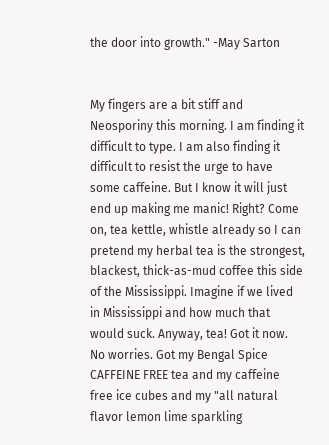the door into growth." -May Sarton


My fingers are a bit stiff and Neosporiny this morning. I am finding it difficult to type. I am also finding it difficult to resist the urge to have some caffeine. But I know it will just end up making me manic! Right? Come on, tea kettle, whistle already so I can pretend my herbal tea is the strongest, blackest, thick-as-mud coffee this side of the Mississippi. Imagine if we lived in Mississippi and how much that would suck. Anyway, tea! Got it now. No worries. Got my Bengal Spice CAFFEINE FREE tea and my caffeine free ice cubes and my "all natural flavor lemon lime sparkling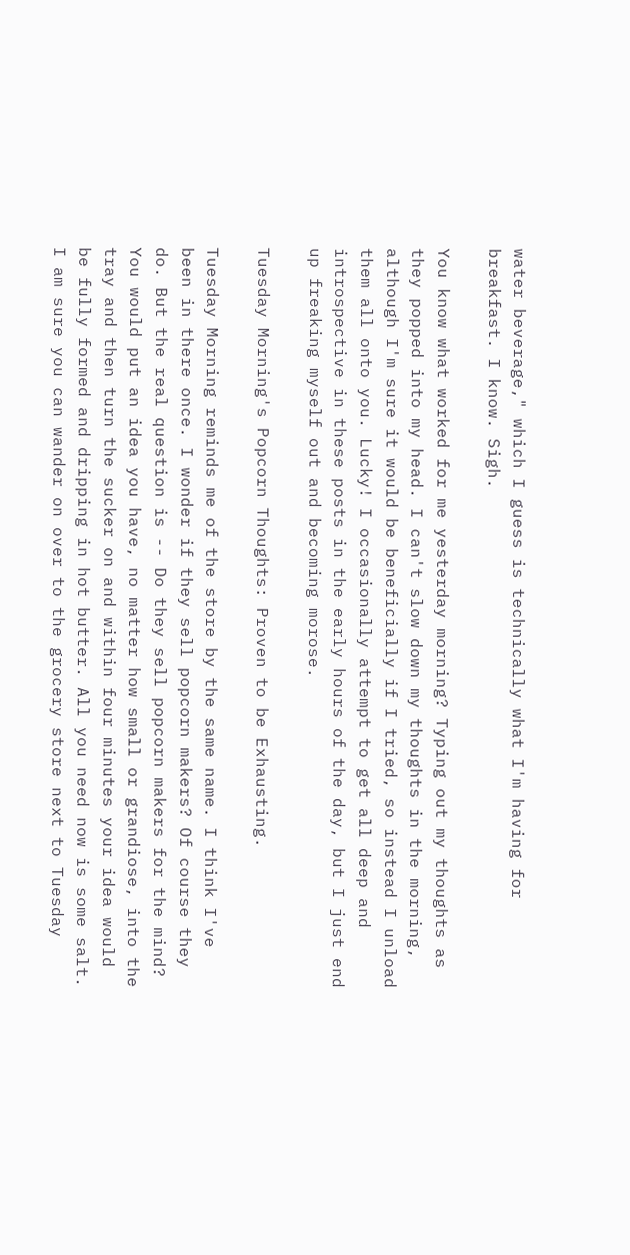water beverage," which I guess is technically what I'm having for breakfast. I know. Sigh.

You know what worked for me yesterday morning? Typing out my thoughts as they popped into my head. I can't slow down my thoughts in the morning, although I'm sure it would be beneficially if I tried, so instead I unload them all onto you. Lucky! I occasionally attempt to get all deep and introspective in these posts in the early hours of the day, but I just end up freaking myself out and becoming morose.

Tuesday Morning's Popcorn Thoughts: Proven to be Exhausting.

Tuesday Morning reminds me of the store by the same name. I think I've been in there once. I wonder if they sell popcorn makers? Of course they do. But the real question is -- Do they sell popcorn makers for the mind? You would put an idea you have, no matter how small or grandiose, into the tray and then turn the sucker on and within four minutes your idea would be fully formed and dripping in hot butter. All you need now is some salt. I am sure you can wander on over to the grocery store next to Tuesday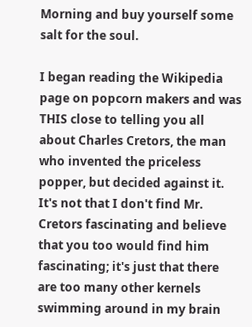Morning and buy yourself some salt for the soul.

I began reading the Wikipedia page on popcorn makers and was THIS close to telling you all about Charles Cretors, the man who invented the priceless popper, but decided against it. It's not that I don't find Mr. Cretors fascinating and believe that you too would find him fascinating; it's just that there are too many other kernels swimming around in my brain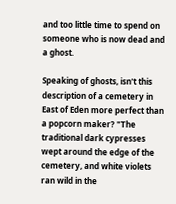and too little time to spend on someone who is now dead and a ghost.

Speaking of ghosts, isn't this description of a cemetery in East of Eden more perfect than a popcorn maker? "The traditional dark cypresses wept around the edge of the cemetery, and white violets ran wild in the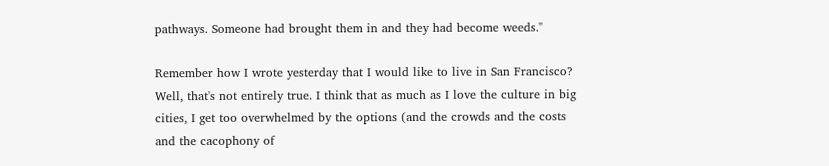pathways. Someone had brought them in and they had become weeds."

Remember how I wrote yesterday that I would like to live in San Francisco? Well, that's not entirely true. I think that as much as I love the culture in big cities, I get too overwhelmed by the options (and the crowds and the costs and the cacophony of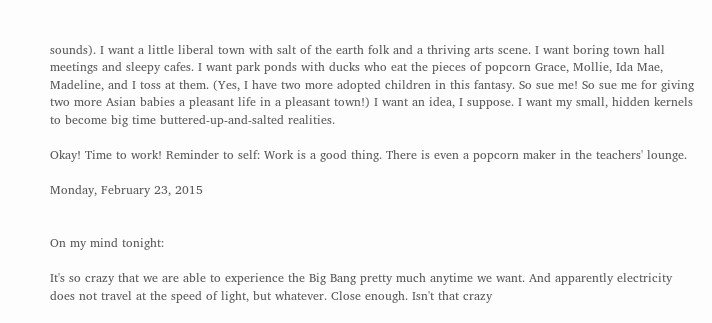sounds). I want a little liberal town with salt of the earth folk and a thriving arts scene. I want boring town hall meetings and sleepy cafes. I want park ponds with ducks who eat the pieces of popcorn Grace, Mollie, Ida Mae, Madeline, and I toss at them. (Yes, I have two more adopted children in this fantasy. So sue me! So sue me for giving two more Asian babies a pleasant life in a pleasant town!) I want an idea, I suppose. I want my small, hidden kernels to become big time buttered-up-and-salted realities.

Okay! Time to work! Reminder to self: Work is a good thing. There is even a popcorn maker in the teachers' lounge.

Monday, February 23, 2015


On my mind tonight:

It's so crazy that we are able to experience the Big Bang pretty much anytime we want. And apparently electricity does not travel at the speed of light, but whatever. Close enough. Isn't that crazy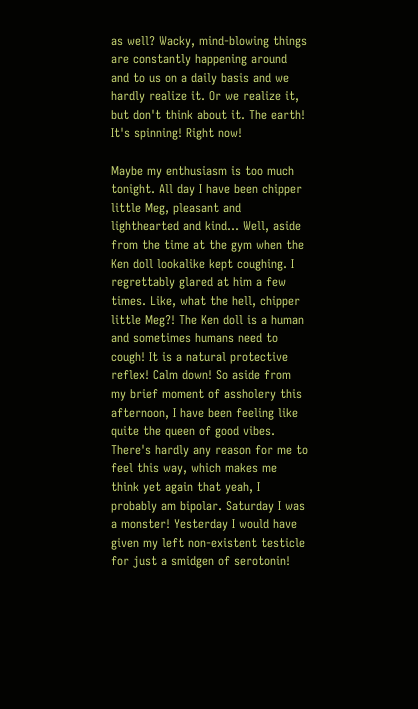as well? Wacky, mind-blowing things are constantly happening around and to us on a daily basis and we hardly realize it. Or we realize it, but don't think about it. The earth! It's spinning! Right now!

Maybe my enthusiasm is too much tonight. All day I have been chipper little Meg, pleasant and lighthearted and kind... Well, aside from the time at the gym when the Ken doll lookalike kept coughing. I regrettably glared at him a few times. Like, what the hell, chipper little Meg?! The Ken doll is a human and sometimes humans need to cough! It is a natural protective reflex! Calm down! So aside from my brief moment of assholery this afternoon, I have been feeling like quite the queen of good vibes. There's hardly any reason for me to feel this way, which makes me think yet again that yeah, I probably am bipolar. Saturday I was a monster! Yesterday I would have given my left non-existent testicle for just a smidgen of serotonin!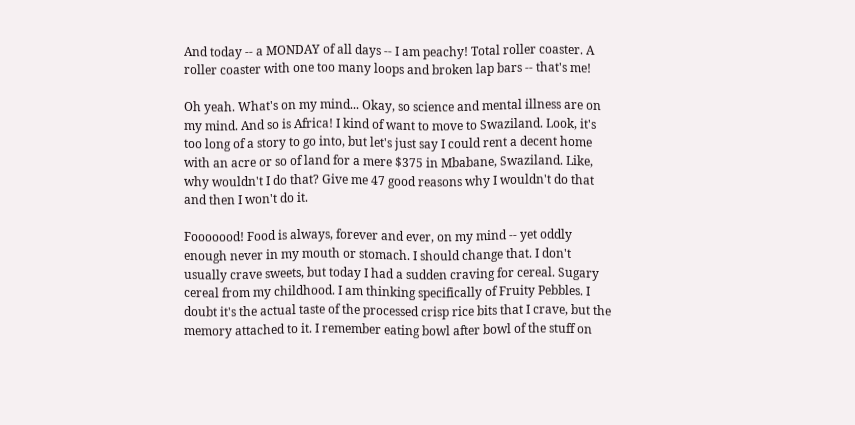And today -- a MONDAY of all days -- I am peachy! Total roller coaster. A roller coaster with one too many loops and broken lap bars -- that's me!

Oh yeah. What's on my mind... Okay, so science and mental illness are on my mind. And so is Africa! I kind of want to move to Swaziland. Look, it's too long of a story to go into, but let's just say I could rent a decent home with an acre or so of land for a mere $375 in Mbabane, Swaziland. Like, why wouldn't I do that? Give me 47 good reasons why I wouldn't do that and then I won't do it.

Fooooood! Food is always, forever and ever, on my mind -- yet oddly enough never in my mouth or stomach. I should change that. I don't usually crave sweets, but today I had a sudden craving for cereal. Sugary cereal from my childhood. I am thinking specifically of Fruity Pebbles. I doubt it's the actual taste of the processed crisp rice bits that I crave, but the memory attached to it. I remember eating bowl after bowl of the stuff on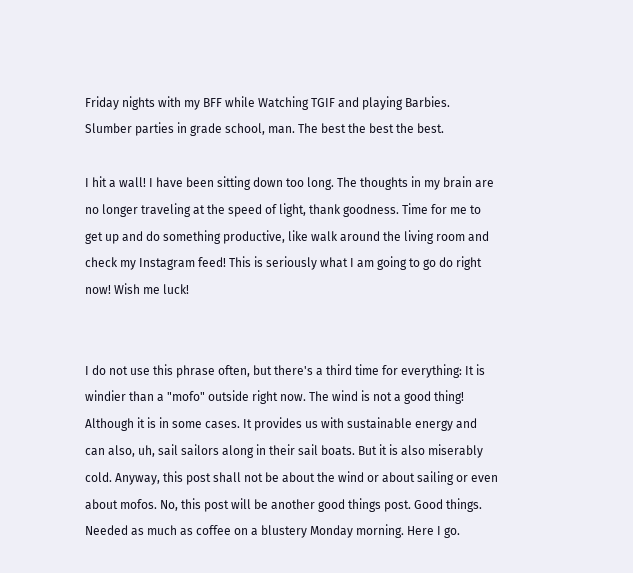Friday nights with my BFF while Watching TGIF and playing Barbies. Slumber parties in grade school, man. The best the best the best.

I hit a wall! I have been sitting down too long. The thoughts in my brain are no longer traveling at the speed of light, thank goodness. Time for me to get up and do something productive, like walk around the living room and check my Instagram feed! This is seriously what I am going to go do right now! Wish me luck!


I do not use this phrase often, but there's a third time for everything: It is windier than a "mofo" outside right now. The wind is not a good thing! Although it is in some cases. It provides us with sustainable energy and can also, uh, sail sailors along in their sail boats. But it is also miserably cold. Anyway, this post shall not be about the wind or about sailing or even about mofos. No, this post will be another good things post. Good things. Needed as much as coffee on a blustery Monday morning. Here I go.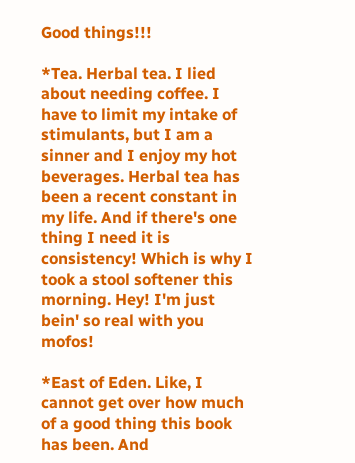Good things!!!

*Tea. Herbal tea. I lied about needing coffee. I have to limit my intake of stimulants, but I am a sinner and I enjoy my hot beverages. Herbal tea has been a recent constant in my life. And if there's one thing I need it is consistency! Which is why I took a stool softener this morning. Hey! I'm just bein' so real with you mofos!

*East of Eden. Like, I cannot get over how much of a good thing this book has been. And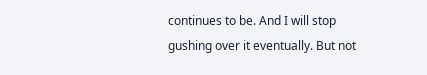continues to be. And I will stop gushing over it eventually. But not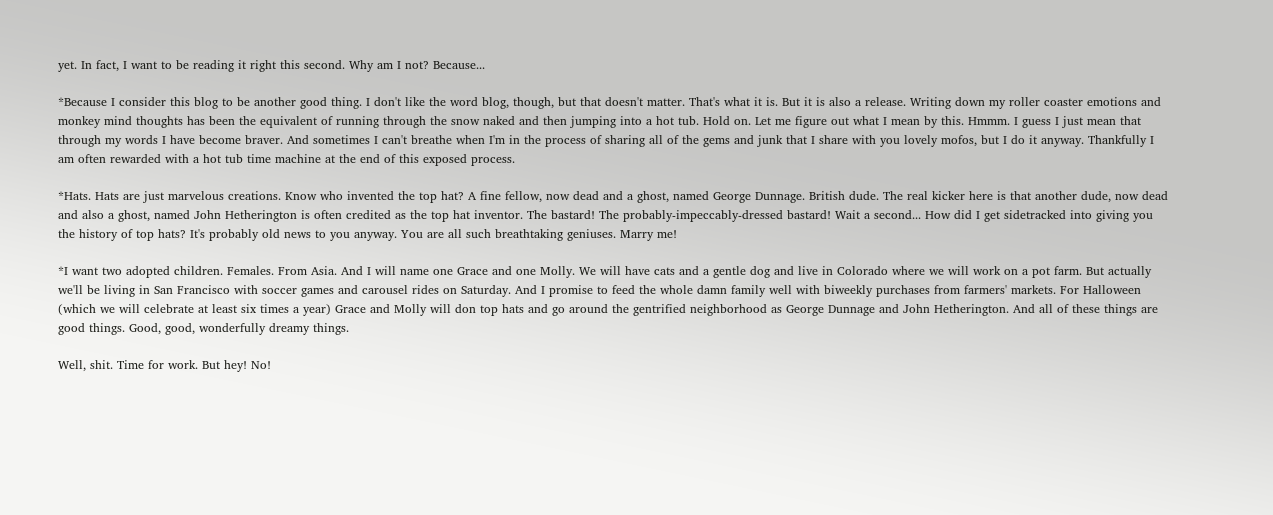yet. In fact, I want to be reading it right this second. Why am I not? Because...

*Because I consider this blog to be another good thing. I don't like the word blog, though, but that doesn't matter. That's what it is. But it is also a release. Writing down my roller coaster emotions and monkey mind thoughts has been the equivalent of running through the snow naked and then jumping into a hot tub. Hold on. Let me figure out what I mean by this. Hmmm. I guess I just mean that through my words I have become braver. And sometimes I can't breathe when I'm in the process of sharing all of the gems and junk that I share with you lovely mofos, but I do it anyway. Thankfully I am often rewarded with a hot tub time machine at the end of this exposed process.

*Hats. Hats are just marvelous creations. Know who invented the top hat? A fine fellow, now dead and a ghost, named George Dunnage. British dude. The real kicker here is that another dude, now dead and also a ghost, named John Hetherington is often credited as the top hat inventor. The bastard! The probably-impeccably-dressed bastard! Wait a second... How did I get sidetracked into giving you the history of top hats? It's probably old news to you anyway. You are all such breathtaking geniuses. Marry me!

*I want two adopted children. Females. From Asia. And I will name one Grace and one Molly. We will have cats and a gentle dog and live in Colorado where we will work on a pot farm. But actually we'll be living in San Francisco with soccer games and carousel rides on Saturday. And I promise to feed the whole damn family well with biweekly purchases from farmers' markets. For Halloween (which we will celebrate at least six times a year) Grace and Molly will don top hats and go around the gentrified neighborhood as George Dunnage and John Hetherington. And all of these things are good things. Good, good, wonderfully dreamy things.

Well, shit. Time for work. But hey! No!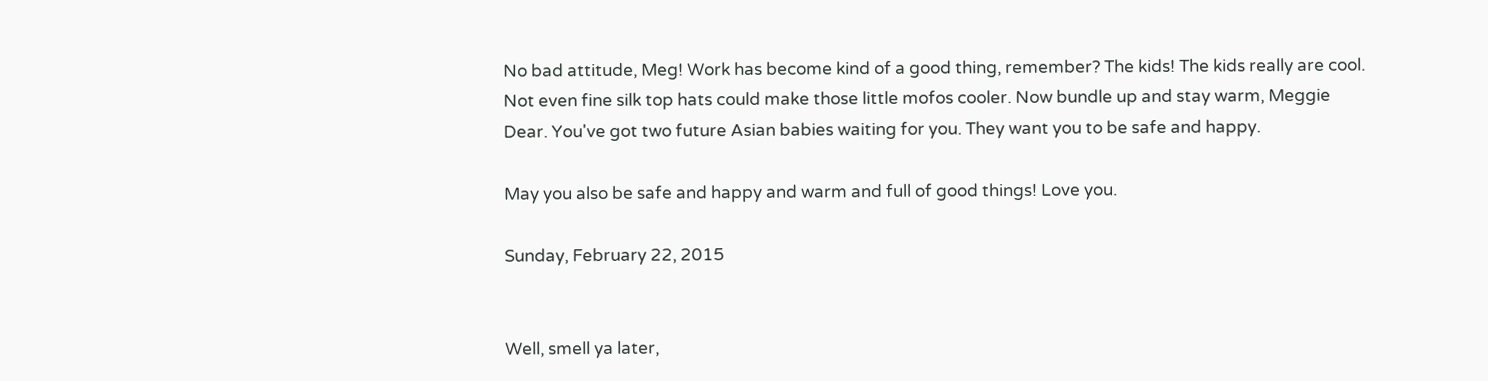No bad attitude, Meg! Work has become kind of a good thing, remember? The kids! The kids really are cool. Not even fine silk top hats could make those little mofos cooler. Now bundle up and stay warm, Meggie Dear. You've got two future Asian babies waiting for you. They want you to be safe and happy.

May you also be safe and happy and warm and full of good things! Love you.

Sunday, February 22, 2015


Well, smell ya later,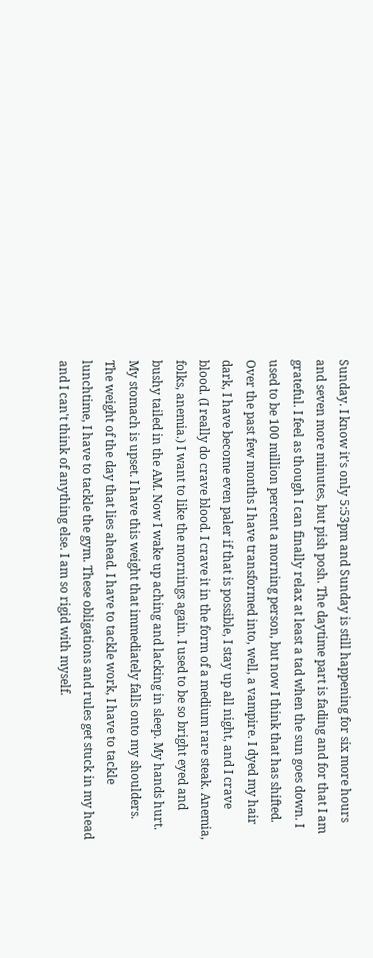Sunday. I know it's only 5:53pm and Sunday is still happening for six more hours and seven more minutes, but pish posh. The daytime part is fading and for that I am grateful. I feel as though I can finally relax at least a tad when the sun goes down. I used to be 100 million percent a morning person, but now I think that has shifted. Over the past few months I have transformed into, well, a vampire. I dyed my hair dark, I have become even paler if that is possible, I stay up all night, and I crave blood. (I really do crave blood. I crave it in the form of a medium rare steak. Anemia, folks, anemia.) I want to like the mornings again. I used to be so bright eyed and bushy tailed in the AM. Now I wake up aching and lacking in sleep. My hands hurt. My stomach is upset. I have this weight that immediately falls onto my shoulders. The weight of the day that lies ahead. I have to tackle work, I have to tackle lunchtime, I have to tackle the gym. These obligations and rules get stuck in my head and I can't think of anything else. I am so rigid with myself.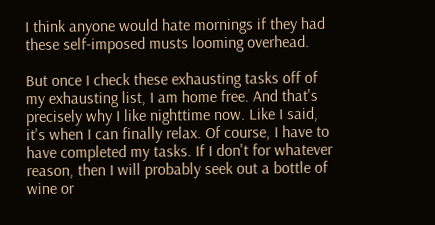I think anyone would hate mornings if they had these self-imposed musts looming overhead.

But once I check these exhausting tasks off of my exhausting list, I am home free. And that's precisely why I like nighttime now. Like I said, it's when I can finally relax. Of course, I have to have completed my tasks. If I don't for whatever reason, then I will probably seek out a bottle of wine or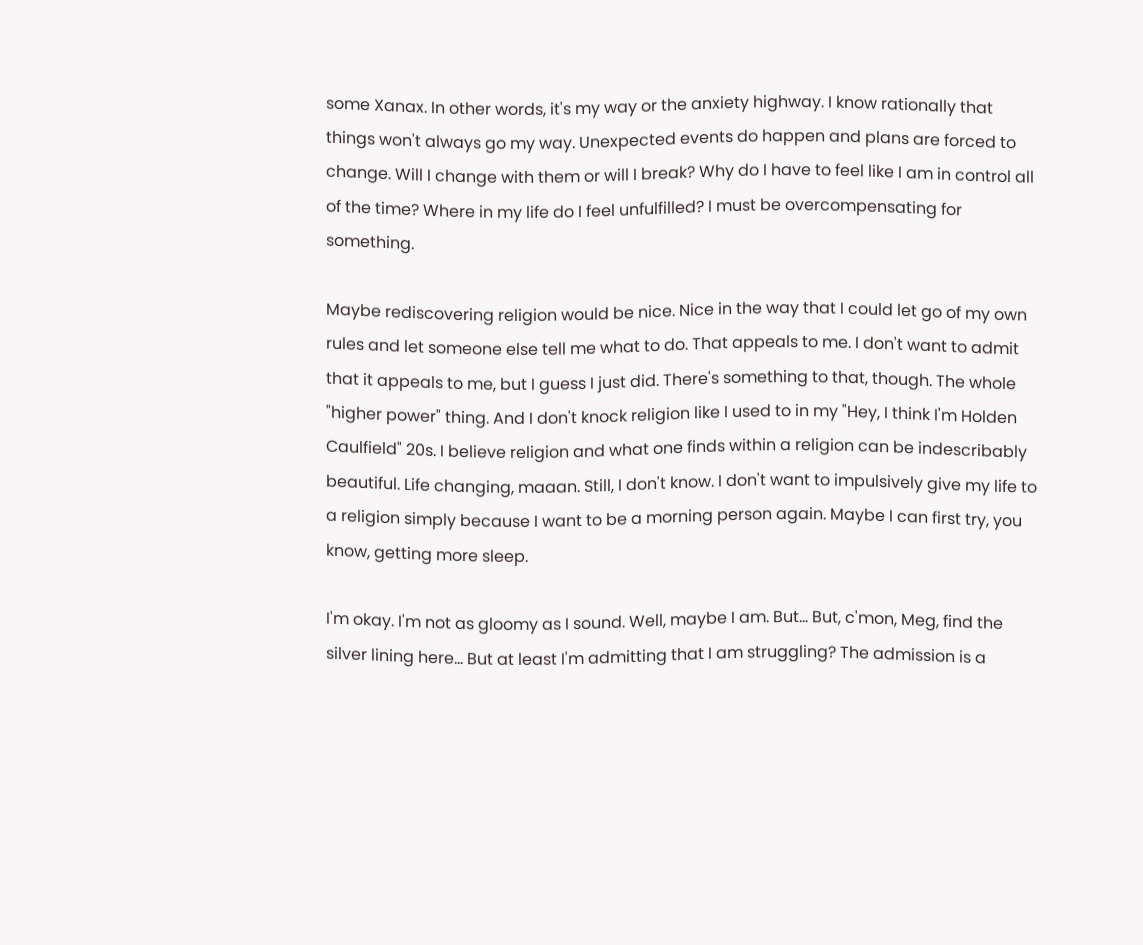some Xanax. In other words, it's my way or the anxiety highway. I know rationally that things won't always go my way. Unexpected events do happen and plans are forced to change. Will I change with them or will I break? Why do I have to feel like I am in control all of the time? Where in my life do I feel unfulfilled? I must be overcompensating for something.

Maybe rediscovering religion would be nice. Nice in the way that I could let go of my own rules and let someone else tell me what to do. That appeals to me. I don't want to admit that it appeals to me, but I guess I just did. There's something to that, though. The whole "higher power" thing. And I don't knock religion like I used to in my "Hey, I think I'm Holden Caulfield" 20s. I believe religion and what one finds within a religion can be indescribably beautiful. Life changing, maaan. Still, I don't know. I don't want to impulsively give my life to a religion simply because I want to be a morning person again. Maybe I can first try, you know, getting more sleep.

I'm okay. I'm not as gloomy as I sound. Well, maybe I am. But... But, c'mon, Meg, find the silver lining here... But at least I'm admitting that I am struggling? The admission is a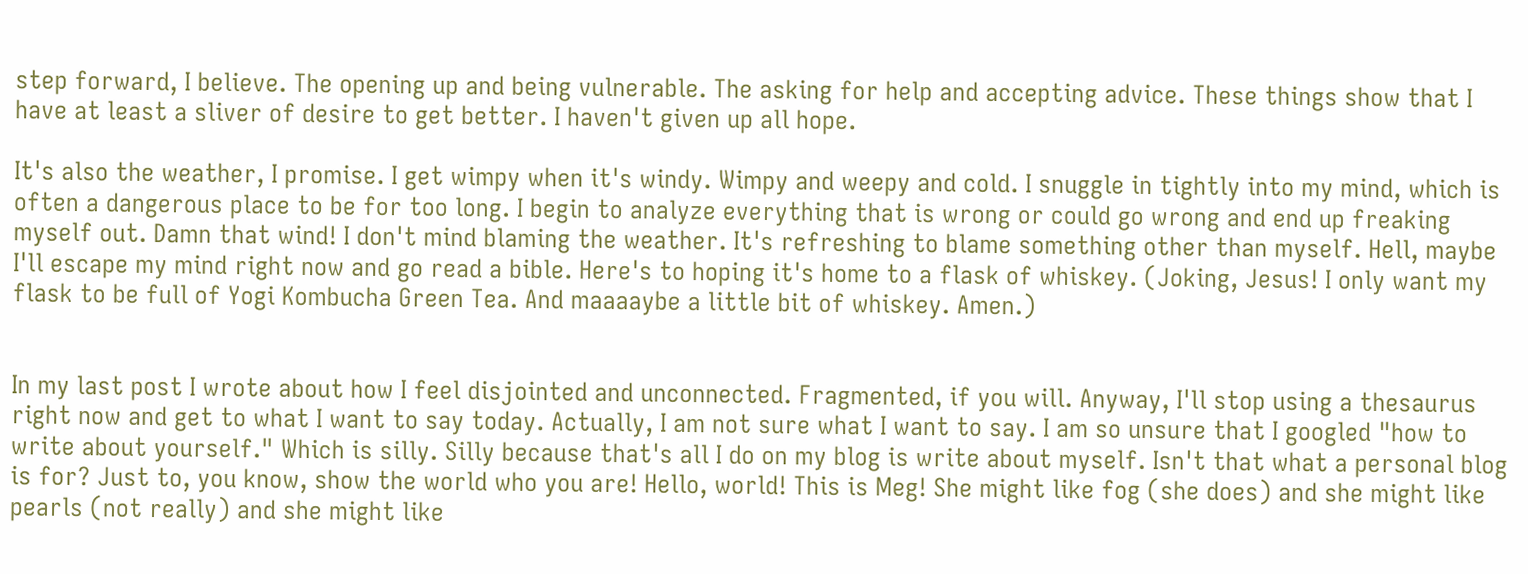step forward, I believe. The opening up and being vulnerable. The asking for help and accepting advice. These things show that I have at least a sliver of desire to get better. I haven't given up all hope.

It's also the weather, I promise. I get wimpy when it's windy. Wimpy and weepy and cold. I snuggle in tightly into my mind, which is often a dangerous place to be for too long. I begin to analyze everything that is wrong or could go wrong and end up freaking myself out. Damn that wind! I don't mind blaming the weather. It's refreshing to blame something other than myself. Hell, maybe I'll escape my mind right now and go read a bible. Here's to hoping it's home to a flask of whiskey. (Joking, Jesus! I only want my flask to be full of Yogi Kombucha Green Tea. And maaaaybe a little bit of whiskey. Amen.)


In my last post I wrote about how I feel disjointed and unconnected. Fragmented, if you will. Anyway, I'll stop using a thesaurus right now and get to what I want to say today. Actually, I am not sure what I want to say. I am so unsure that I googled "how to write about yourself." Which is silly. Silly because that's all I do on my blog is write about myself. Isn't that what a personal blog is for? Just to, you know, show the world who you are! Hello, world! This is Meg! She might like fog (she does) and she might like pearls (not really) and she might like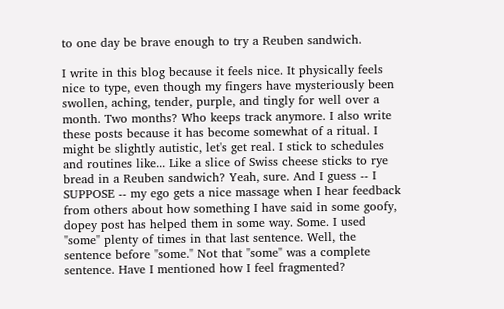to one day be brave enough to try a Reuben sandwich.

I write in this blog because it feels nice. It physically feels nice to type, even though my fingers have mysteriously been swollen, aching, tender, purple, and tingly for well over a month. Two months? Who keeps track anymore. I also write these posts because it has become somewhat of a ritual. I might be slightly autistic, let's get real. I stick to schedules and routines like... Like a slice of Swiss cheese sticks to rye bread in a Reuben sandwich? Yeah, sure. And I guess -- I SUPPOSE -- my ego gets a nice massage when I hear feedback from others about how something I have said in some goofy, dopey post has helped them in some way. Some. I used "some" plenty of times in that last sentence. Well, the sentence before "some." Not that "some" was a complete sentence. Have I mentioned how I feel fragmented?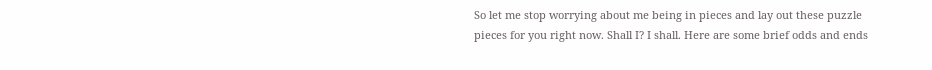So let me stop worrying about me being in pieces and lay out these puzzle pieces for you right now. Shall I? I shall. Here are some brief odds and ends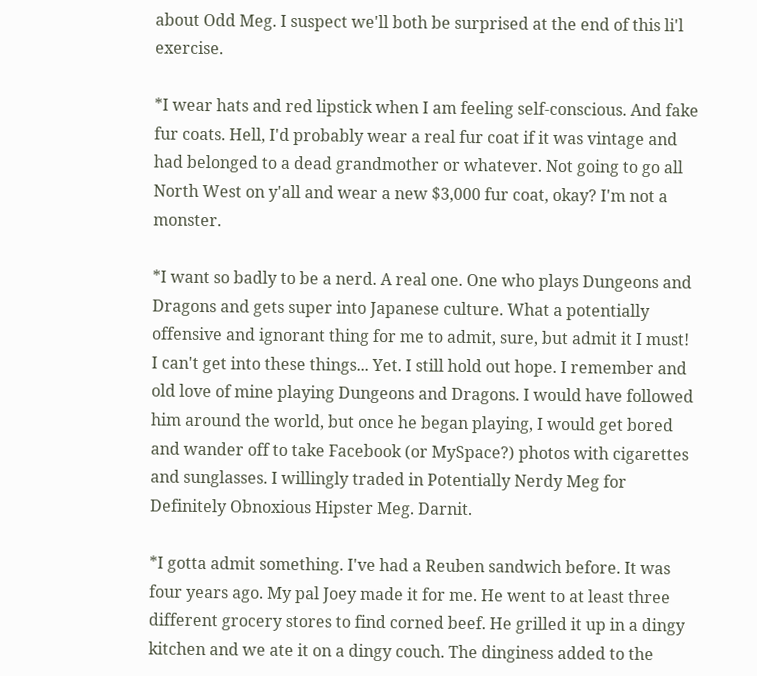about Odd Meg. I suspect we'll both be surprised at the end of this li'l exercise.

*I wear hats and red lipstick when I am feeling self-conscious. And fake fur coats. Hell, I'd probably wear a real fur coat if it was vintage and had belonged to a dead grandmother or whatever. Not going to go all North West on y'all and wear a new $3,000 fur coat, okay? I'm not a monster.

*I want so badly to be a nerd. A real one. One who plays Dungeons and Dragons and gets super into Japanese culture. What a potentially offensive and ignorant thing for me to admit, sure, but admit it I must! I can't get into these things... Yet. I still hold out hope. I remember and old love of mine playing Dungeons and Dragons. I would have followed him around the world, but once he began playing, I would get bored and wander off to take Facebook (or MySpace?) photos with cigarettes and sunglasses. I willingly traded in Potentially Nerdy Meg for Definitely Obnoxious Hipster Meg. Darnit.

*I gotta admit something. I've had a Reuben sandwich before. It was four years ago. My pal Joey made it for me. He went to at least three different grocery stores to find corned beef. He grilled it up in a dingy kitchen and we ate it on a dingy couch. The dinginess added to the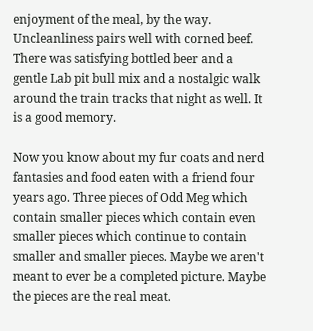enjoyment of the meal, by the way. Uncleanliness pairs well with corned beef. There was satisfying bottled beer and a gentle Lab pit bull mix and a nostalgic walk around the train tracks that night as well. It is a good memory.

Now you know about my fur coats and nerd fantasies and food eaten with a friend four years ago. Three pieces of Odd Meg which contain smaller pieces which contain even smaller pieces which continue to contain smaller and smaller pieces. Maybe we aren't meant to ever be a completed picture. Maybe the pieces are the real meat.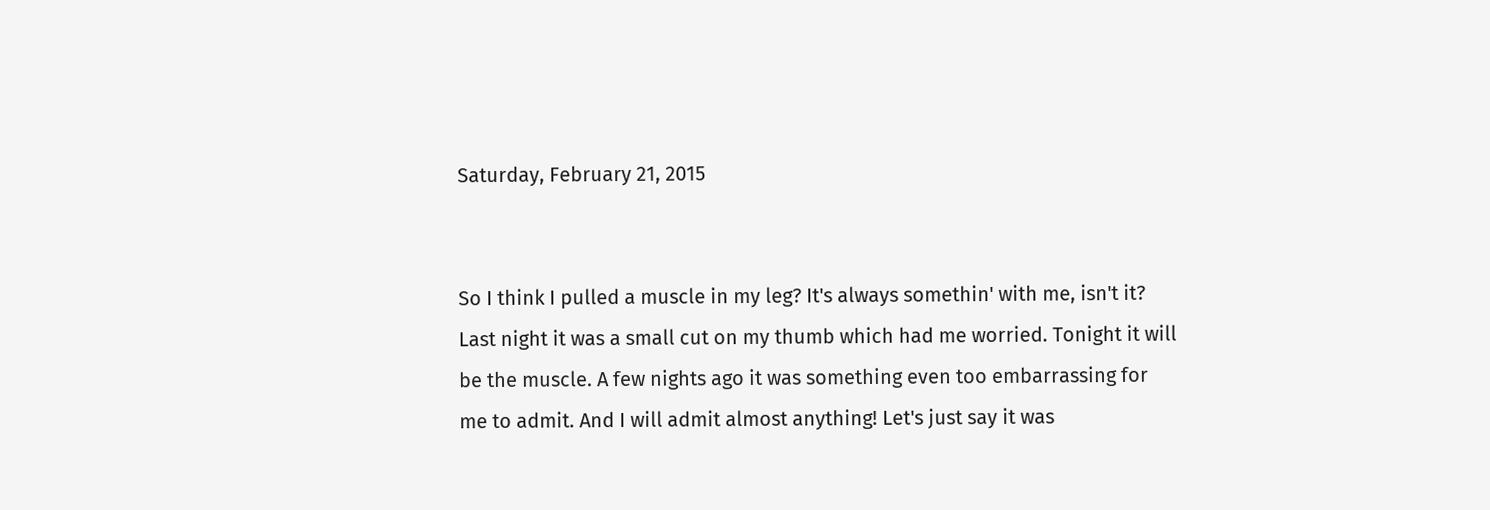Saturday, February 21, 2015


So I think I pulled a muscle in my leg? It's always somethin' with me, isn't it? Last night it was a small cut on my thumb which had me worried. Tonight it will be the muscle. A few nights ago it was something even too embarrassing for me to admit. And I will admit almost anything! Let's just say it was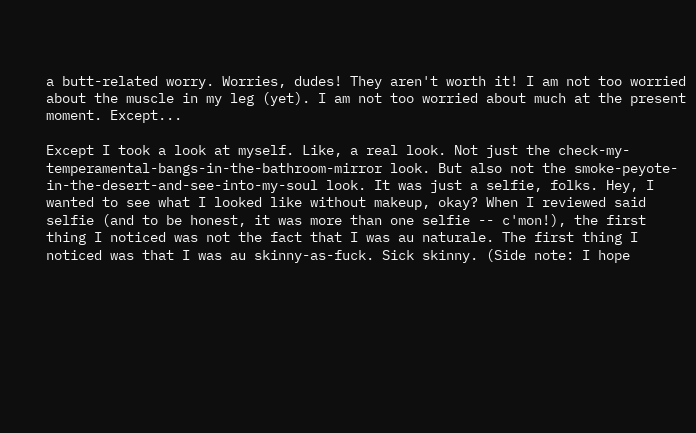a butt-related worry. Worries, dudes! They aren't worth it! I am not too worried about the muscle in my leg (yet). I am not too worried about much at the present moment. Except...

Except I took a look at myself. Like, a real look. Not just the check-my-temperamental-bangs-in-the-bathroom-mirror look. But also not the smoke-peyote-in-the-desert-and-see-into-my-soul look. It was just a selfie, folks. Hey, I wanted to see what I looked like without makeup, okay? When I reviewed said selfie (and to be honest, it was more than one selfie -- c'mon!), the first thing I noticed was not the fact that I was au naturale. The first thing I noticed was that I was au skinny-as-fuck. Sick skinny. (Side note: I hope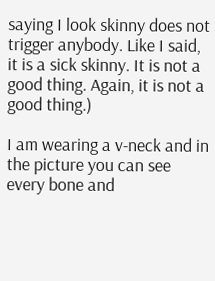saying I look skinny does not trigger anybody. Like I said, it is a sick skinny. It is not a good thing. Again, it is not a good thing.)

I am wearing a v-neck and in the picture you can see every bone and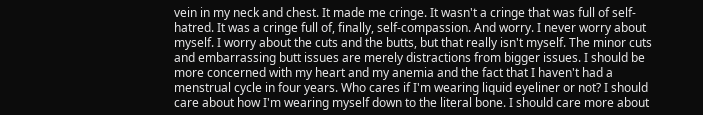vein in my neck and chest. It made me cringe. It wasn't a cringe that was full of self-hatred. It was a cringe full of, finally, self-compassion. And worry. I never worry about myself. I worry about the cuts and the butts, but that really isn't myself. The minor cuts and embarrassing butt issues are merely distractions from bigger issues. I should be more concerned with my heart and my anemia and the fact that I haven't had a menstrual cycle in four years. Who cares if I'm wearing liquid eyeliner or not? I should care about how I'm wearing myself down to the literal bone. I should care more about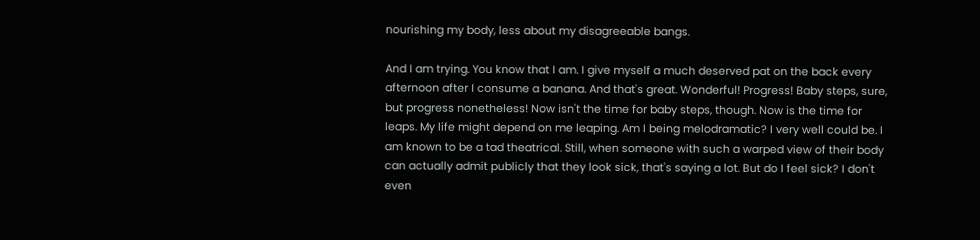nourishing my body, less about my disagreeable bangs.

And I am trying. You know that I am. I give myself a much deserved pat on the back every afternoon after I consume a banana. And that's great. Wonderful! Progress! Baby steps, sure, but progress nonetheless! Now isn't the time for baby steps, though. Now is the time for leaps. My life might depend on me leaping. Am I being melodramatic? I very well could be. I am known to be a tad theatrical. Still, when someone with such a warped view of their body can actually admit publicly that they look sick, that's saying a lot. But do I feel sick? I don't even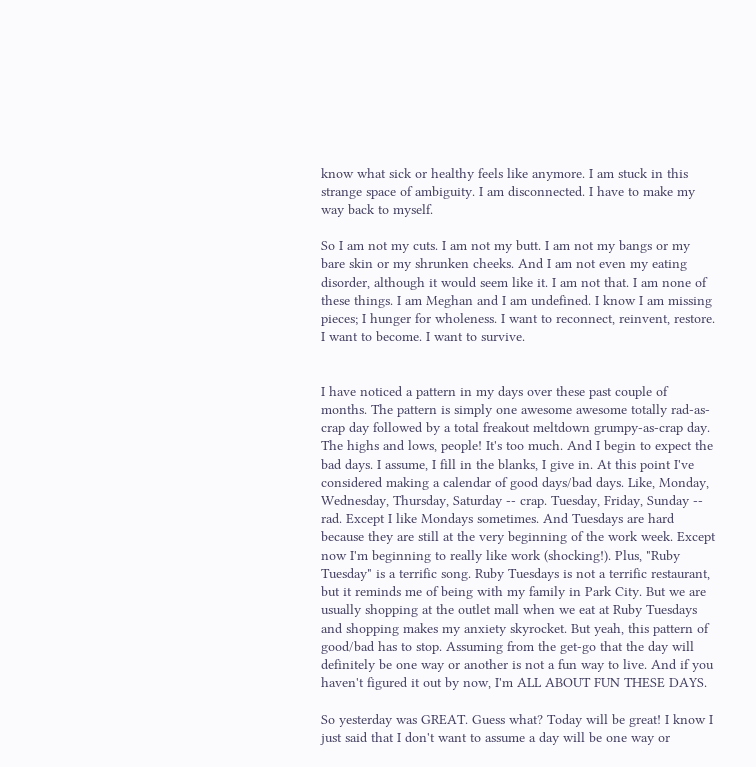know what sick or healthy feels like anymore. I am stuck in this strange space of ambiguity. I am disconnected. I have to make my way back to myself.

So I am not my cuts. I am not my butt. I am not my bangs or my bare skin or my shrunken cheeks. And I am not even my eating disorder, although it would seem like it. I am not that. I am none of these things. I am Meghan and I am undefined. I know I am missing pieces; I hunger for wholeness. I want to reconnect, reinvent, restore. I want to become. I want to survive.


I have noticed a pattern in my days over these past couple of months. The pattern is simply one awesome awesome totally rad-as-crap day followed by a total freakout meltdown grumpy-as-crap day. The highs and lows, people! It's too much. And I begin to expect the bad days. I assume, I fill in the blanks, I give in. At this point I've considered making a calendar of good days/bad days. Like, Monday, Wednesday, Thursday, Saturday -- crap. Tuesday, Friday, Sunday -- rad. Except I like Mondays sometimes. And Tuesdays are hard because they are still at the very beginning of the work week. Except now I'm beginning to really like work (shocking!). Plus, "Ruby Tuesday" is a terrific song. Ruby Tuesdays is not a terrific restaurant, but it reminds me of being with my family in Park City. But we are usually shopping at the outlet mall when we eat at Ruby Tuesdays and shopping makes my anxiety skyrocket. But yeah, this pattern of good/bad has to stop. Assuming from the get-go that the day will definitely be one way or another is not a fun way to live. And if you haven't figured it out by now, I'm ALL ABOUT FUN THESE DAYS.

So yesterday was GREAT. Guess what? Today will be great! I know I just said that I don't want to assume a day will be one way or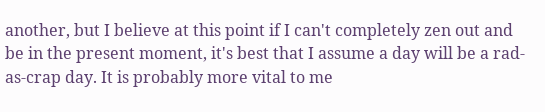another, but I believe at this point if I can't completely zen out and be in the present moment, it's best that I assume a day will be a rad-as-crap day. It is probably more vital to me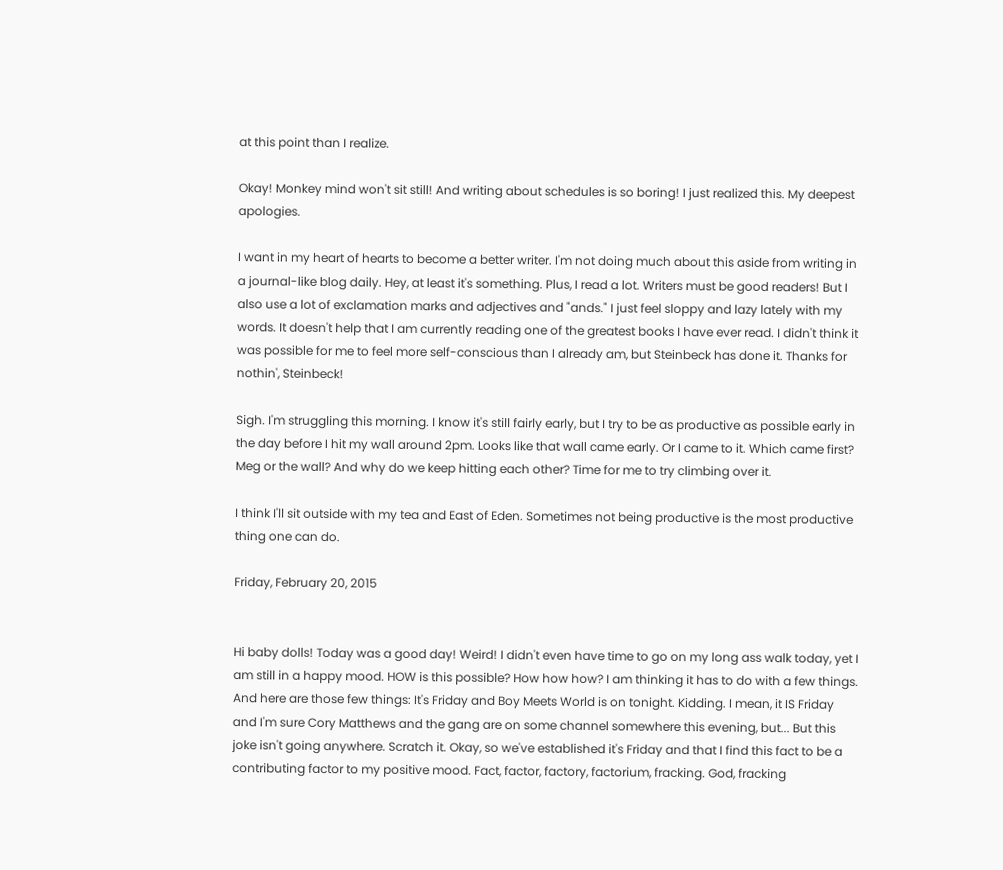at this point than I realize.

Okay! Monkey mind won't sit still! And writing about schedules is so boring! I just realized this. My deepest apologies.

I want in my heart of hearts to become a better writer. I'm not doing much about this aside from writing in a journal-like blog daily. Hey, at least it's something. Plus, I read a lot. Writers must be good readers! But I also use a lot of exclamation marks and adjectives and "ands." I just feel sloppy and lazy lately with my words. It doesn't help that I am currently reading one of the greatest books I have ever read. I didn't think it was possible for me to feel more self-conscious than I already am, but Steinbeck has done it. Thanks for nothin', Steinbeck!

Sigh. I'm struggling this morning. I know it's still fairly early, but I try to be as productive as possible early in the day before I hit my wall around 2pm. Looks like that wall came early. Or I came to it. Which came first? Meg or the wall? And why do we keep hitting each other? Time for me to try climbing over it.

I think I'll sit outside with my tea and East of Eden. Sometimes not being productive is the most productive thing one can do.

Friday, February 20, 2015


Hi baby dolls! Today was a good day! Weird! I didn't even have time to go on my long ass walk today, yet I am still in a happy mood. HOW is this possible? How how how? I am thinking it has to do with a few things. And here are those few things: It's Friday and Boy Meets World is on tonight. Kidding. I mean, it IS Friday and I'm sure Cory Matthews and the gang are on some channel somewhere this evening, but... But this joke isn't going anywhere. Scratch it. Okay, so we've established it's Friday and that I find this fact to be a contributing factor to my positive mood. Fact, factor, factory, factorium, fracking. God, fracking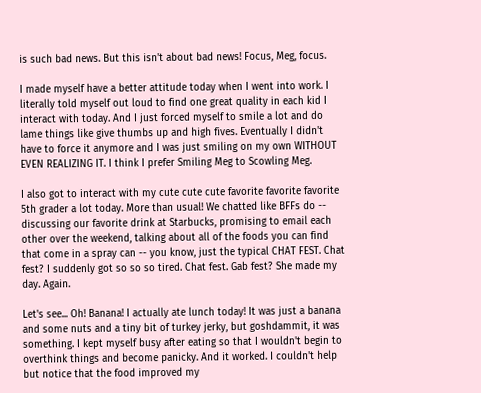is such bad news. But this isn't about bad news! Focus, Meg, focus.

I made myself have a better attitude today when I went into work. I literally told myself out loud to find one great quality in each kid I interact with today. And I just forced myself to smile a lot and do lame things like give thumbs up and high fives. Eventually I didn't have to force it anymore and I was just smiling on my own WITHOUT EVEN REALIZING IT. I think I prefer Smiling Meg to Scowling Meg.

I also got to interact with my cute cute cute favorite favorite favorite 5th grader a lot today. More than usual! We chatted like BFFs do -- discussing our favorite drink at Starbucks, promising to email each other over the weekend, talking about all of the foods you can find that come in a spray can -- you know, just the typical CHAT FEST. Chat fest? I suddenly got so so so tired. Chat fest. Gab fest? She made my day. Again.

Let's see... Oh! Banana! I actually ate lunch today! It was just a banana and some nuts and a tiny bit of turkey jerky, but goshdammit, it was something. I kept myself busy after eating so that I wouldn't begin to overthink things and become panicky. And it worked. I couldn't help but notice that the food improved my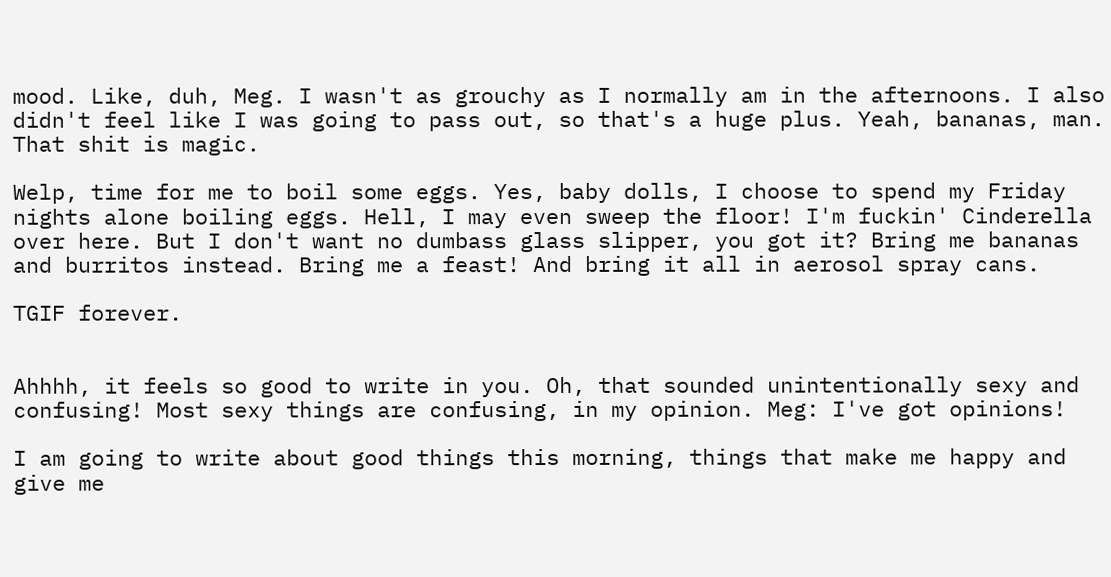mood. Like, duh, Meg. I wasn't as grouchy as I normally am in the afternoons. I also didn't feel like I was going to pass out, so that's a huge plus. Yeah, bananas, man. That shit is magic.

Welp, time for me to boil some eggs. Yes, baby dolls, I choose to spend my Friday nights alone boiling eggs. Hell, I may even sweep the floor! I'm fuckin' Cinderella over here. But I don't want no dumbass glass slipper, you got it? Bring me bananas and burritos instead. Bring me a feast! And bring it all in aerosol spray cans.

TGIF forever.


Ahhhh, it feels so good to write in you. Oh, that sounded unintentionally sexy and confusing! Most sexy things are confusing, in my opinion. Meg: I've got opinions!

I am going to write about good things this morning, things that make me happy and give me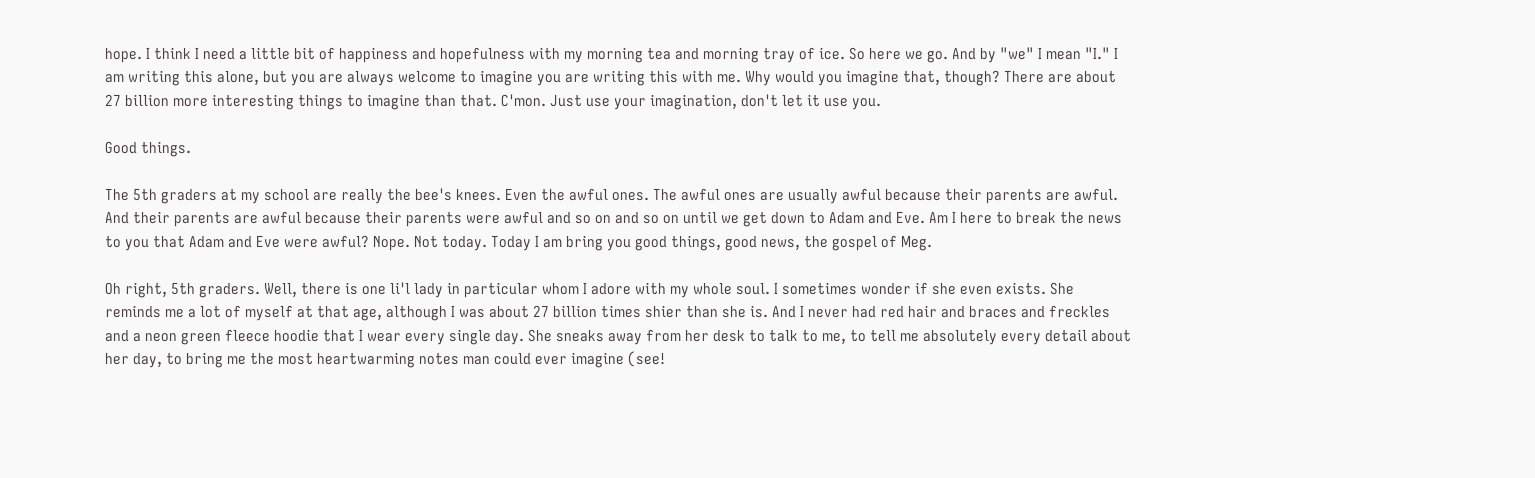hope. I think I need a little bit of happiness and hopefulness with my morning tea and morning tray of ice. So here we go. And by "we" I mean "I." I am writing this alone, but you are always welcome to imagine you are writing this with me. Why would you imagine that, though? There are about 27 billion more interesting things to imagine than that. C'mon. Just use your imagination, don't let it use you.

Good things.

The 5th graders at my school are really the bee's knees. Even the awful ones. The awful ones are usually awful because their parents are awful. And their parents are awful because their parents were awful and so on and so on until we get down to Adam and Eve. Am I here to break the news to you that Adam and Eve were awful? Nope. Not today. Today I am bring you good things, good news, the gospel of Meg.

Oh right, 5th graders. Well, there is one li'l lady in particular whom I adore with my whole soul. I sometimes wonder if she even exists. She reminds me a lot of myself at that age, although I was about 27 billion times shier than she is. And I never had red hair and braces and freckles and a neon green fleece hoodie that I wear every single day. She sneaks away from her desk to talk to me, to tell me absolutely every detail about her day, to bring me the most heartwarming notes man could ever imagine (see!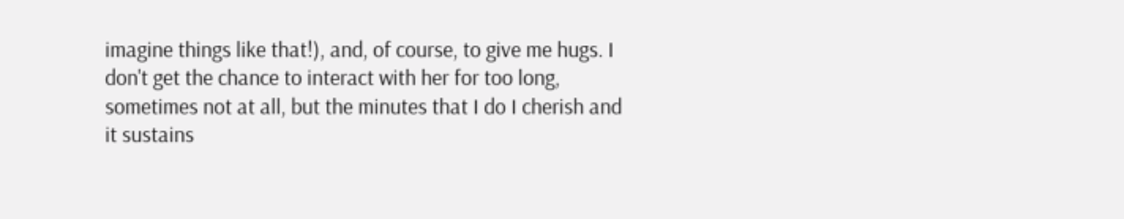imagine things like that!), and, of course, to give me hugs. I don't get the chance to interact with her for too long, sometimes not at all, but the minutes that I do I cherish and it sustains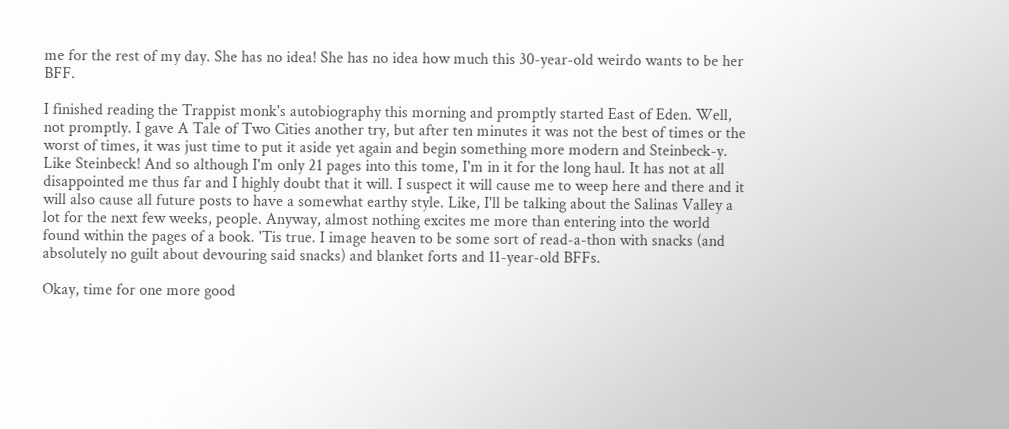me for the rest of my day. She has no idea! She has no idea how much this 30-year-old weirdo wants to be her BFF.

I finished reading the Trappist monk's autobiography this morning and promptly started East of Eden. Well, not promptly. I gave A Tale of Two Cities another try, but after ten minutes it was not the best of times or the worst of times, it was just time to put it aside yet again and begin something more modern and Steinbeck-y. Like Steinbeck! And so although I'm only 21 pages into this tome, I'm in it for the long haul. It has not at all disappointed me thus far and I highly doubt that it will. I suspect it will cause me to weep here and there and it will also cause all future posts to have a somewhat earthy style. Like, I'll be talking about the Salinas Valley a lot for the next few weeks, people. Anyway, almost nothing excites me more than entering into the world found within the pages of a book. 'Tis true. I image heaven to be some sort of read-a-thon with snacks (and absolutely no guilt about devouring said snacks) and blanket forts and 11-year-old BFFs.

Okay, time for one more good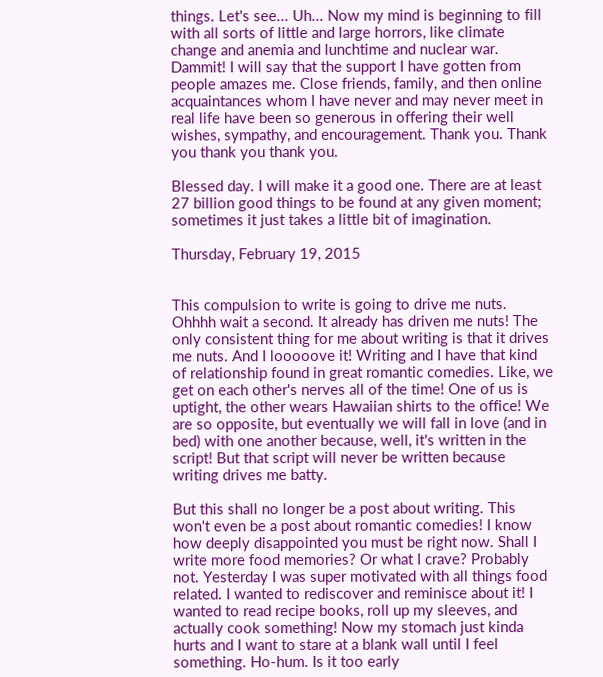things. Let's see... Uh... Now my mind is beginning to fill with all sorts of little and large horrors, like climate change and anemia and lunchtime and nuclear war. Dammit! I will say that the support I have gotten from people amazes me. Close friends, family, and then online acquaintances whom I have never and may never meet in real life have been so generous in offering their well wishes, sympathy, and encouragement. Thank you. Thank you thank you thank you.

Blessed day. I will make it a good one. There are at least 27 billion good things to be found at any given moment; sometimes it just takes a little bit of imagination.

Thursday, February 19, 2015


This compulsion to write is going to drive me nuts. Ohhhh wait a second. It already has driven me nuts! The only consistent thing for me about writing is that it drives me nuts. And I looooove it! Writing and I have that kind of relationship found in great romantic comedies. Like, we get on each other's nerves all of the time! One of us is uptight, the other wears Hawaiian shirts to the office! We are so opposite, but eventually we will fall in love (and in bed) with one another because, well, it's written in the script! But that script will never be written because writing drives me batty.

But this shall no longer be a post about writing. This won't even be a post about romantic comedies! I know how deeply disappointed you must be right now. Shall I write more food memories? Or what I crave? Probably not. Yesterday I was super motivated with all things food related. I wanted to rediscover and reminisce about it! I wanted to read recipe books, roll up my sleeves, and actually cook something! Now my stomach just kinda hurts and I want to stare at a blank wall until I feel something. Ho-hum. Is it too early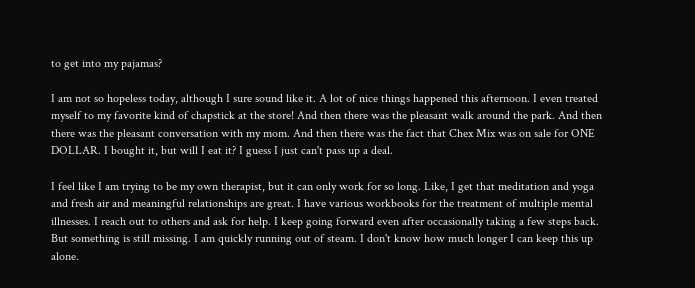to get into my pajamas?

I am not so hopeless today, although I sure sound like it. A lot of nice things happened this afternoon. I even treated myself to my favorite kind of chapstick at the store! And then there was the pleasant walk around the park. And then there was the pleasant conversation with my mom. And then there was the fact that Chex Mix was on sale for ONE DOLLAR. I bought it, but will I eat it? I guess I just can't pass up a deal.

I feel like I am trying to be my own therapist, but it can only work for so long. Like, I get that meditation and yoga and fresh air and meaningful relationships are great. I have various workbooks for the treatment of multiple mental illnesses. I reach out to others and ask for help. I keep going forward even after occasionally taking a few steps back. But something is still missing. I am quickly running out of steam. I don't know how much longer I can keep this up alone.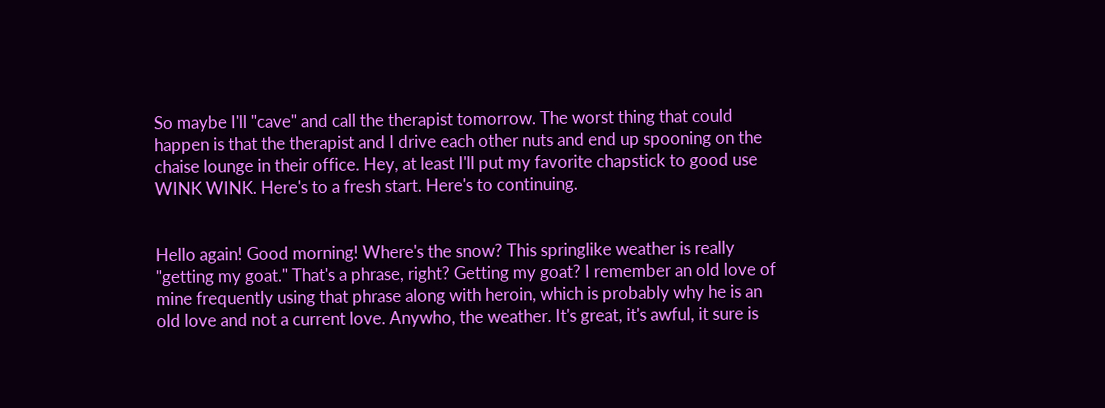So maybe I'll "cave" and call the therapist tomorrow. The worst thing that could happen is that the therapist and I drive each other nuts and end up spooning on the chaise lounge in their office. Hey, at least I'll put my favorite chapstick to good use WINK WINK. Here's to a fresh start. Here's to continuing.


Hello again! Good morning! Where's the snow? This springlike weather is really "getting my goat." That's a phrase, right? Getting my goat? I remember an old love of mine frequently using that phrase along with heroin, which is probably why he is an old love and not a current love. Anywho, the weather. It's great, it's awful, it sure is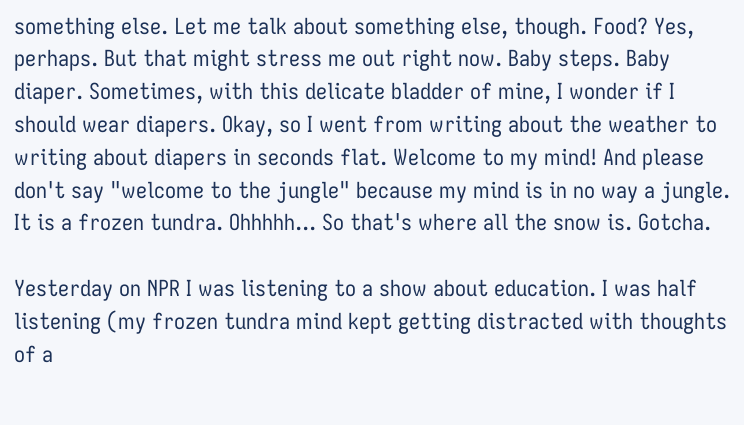something else. Let me talk about something else, though. Food? Yes, perhaps. But that might stress me out right now. Baby steps. Baby diaper. Sometimes, with this delicate bladder of mine, I wonder if I should wear diapers. Okay, so I went from writing about the weather to writing about diapers in seconds flat. Welcome to my mind! And please don't say "welcome to the jungle" because my mind is in no way a jungle. It is a frozen tundra. Ohhhhh... So that's where all the snow is. Gotcha.

Yesterday on NPR I was listening to a show about education. I was half listening (my frozen tundra mind kept getting distracted with thoughts of a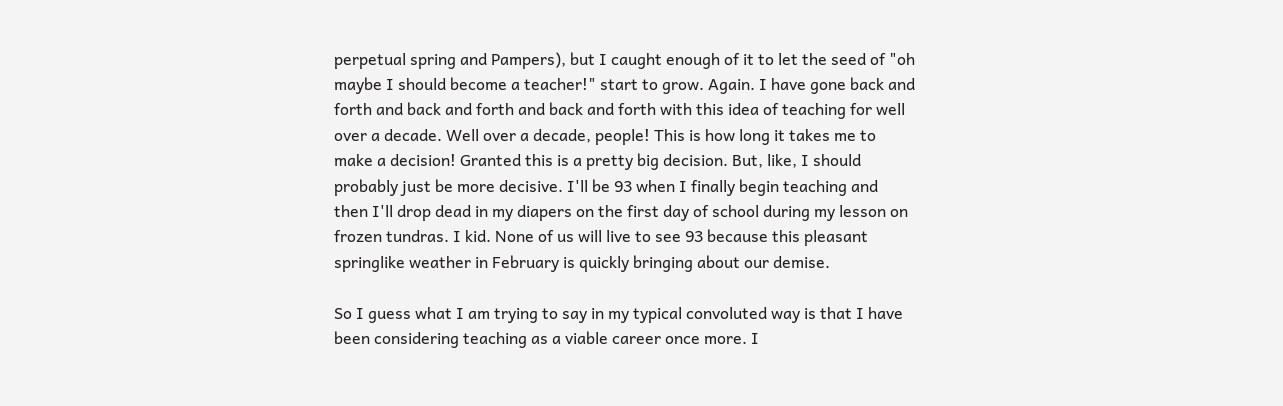perpetual spring and Pampers), but I caught enough of it to let the seed of "oh maybe I should become a teacher!" start to grow. Again. I have gone back and forth and back and forth and back and forth with this idea of teaching for well over a decade. Well over a decade, people! This is how long it takes me to make a decision! Granted this is a pretty big decision. But, like, I should probably just be more decisive. I'll be 93 when I finally begin teaching and then I'll drop dead in my diapers on the first day of school during my lesson on frozen tundras. I kid. None of us will live to see 93 because this pleasant springlike weather in February is quickly bringing about our demise.

So I guess what I am trying to say in my typical convoluted way is that I have been considering teaching as a viable career once more. I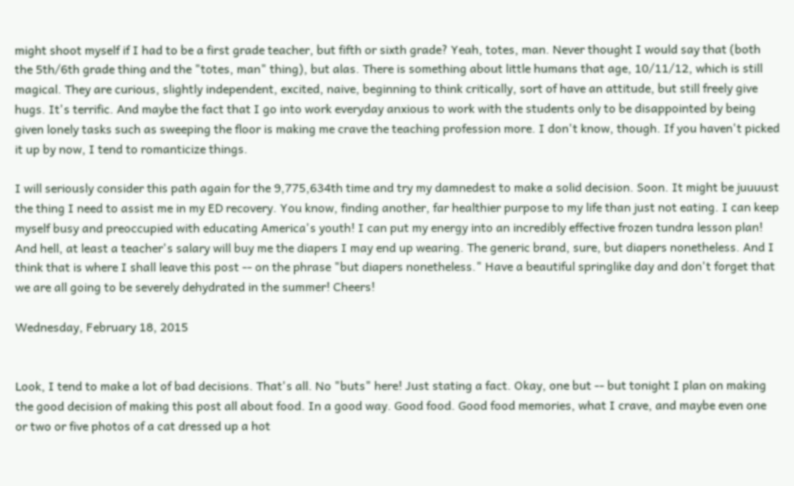might shoot myself if I had to be a first grade teacher, but fifth or sixth grade? Yeah, totes, man. Never thought I would say that (both the 5th/6th grade thing and the "totes, man" thing), but alas. There is something about little humans that age, 10/11/12, which is still magical. They are curious, slightly independent, excited, naive, beginning to think critically, sort of have an attitude, but still freely give hugs. It's terrific. And maybe the fact that I go into work everyday anxious to work with the students only to be disappointed by being given lonely tasks such as sweeping the floor is making me crave the teaching profession more. I don't know, though. If you haven't picked it up by now, I tend to romanticize things.

I will seriously consider this path again for the 9,775,634th time and try my damnedest to make a solid decision. Soon. It might be juuuust the thing I need to assist me in my ED recovery. You know, finding another, far healthier purpose to my life than just not eating. I can keep myself busy and preoccupied with educating America's youth! I can put my energy into an incredibly effective frozen tundra lesson plan! And hell, at least a teacher's salary will buy me the diapers I may end up wearing. The generic brand, sure, but diapers nonetheless. And I think that is where I shall leave this post -- on the phrase "but diapers nonetheless." Have a beautiful springlike day and don't forget that we are all going to be severely dehydrated in the summer! Cheers!

Wednesday, February 18, 2015


Look, I tend to make a lot of bad decisions. That's all. No "buts" here! Just stating a fact. Okay, one but -- but tonight I plan on making the good decision of making this post all about food. In a good way. Good food. Good food memories, what I crave, and maybe even one or two or five photos of a cat dressed up a hot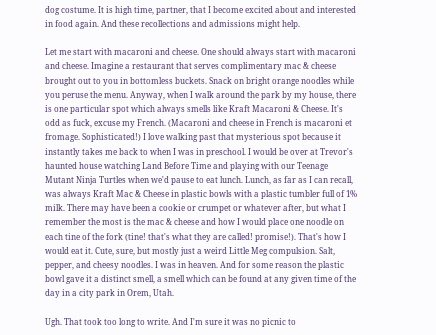dog costume. It is high time, partner, that I become excited about and interested in food again. And these recollections and admissions might help.

Let me start with macaroni and cheese. One should always start with macaroni and cheese. Imagine a restaurant that serves complimentary mac & cheese brought out to you in bottomless buckets. Snack on bright orange noodles while you peruse the menu. Anyway, when I walk around the park by my house, there is one particular spot which always smells like Kraft Macaroni & Cheese. It's odd as fuck, excuse my French. (Macaroni and cheese in French is macaroni et fromage. Sophisticated!) I love walking past that mysterious spot because it instantly takes me back to when I was in preschool. I would be over at Trevor's haunted house watching Land Before Time and playing with our Teenage Mutant Ninja Turtles when we'd pause to eat lunch. Lunch, as far as I can recall, was always Kraft Mac & Cheese in plastic bowls with a plastic tumbler full of 1% milk. There may have been a cookie or crumpet or whatever after, but what I remember the most is the mac & cheese and how I would place one noodle on each tine of the fork (tine! that's what they are called! promise!). That's how I would eat it. Cute, sure, but mostly just a weird Little Meg compulsion. Salt, pepper, and cheesy noodles. I was in heaven. And for some reason the plastic bowl gave it a distinct smell, a smell which can be found at any given time of the day in a city park in Orem, Utah.

Ugh. That took too long to write. And I'm sure it was no picnic to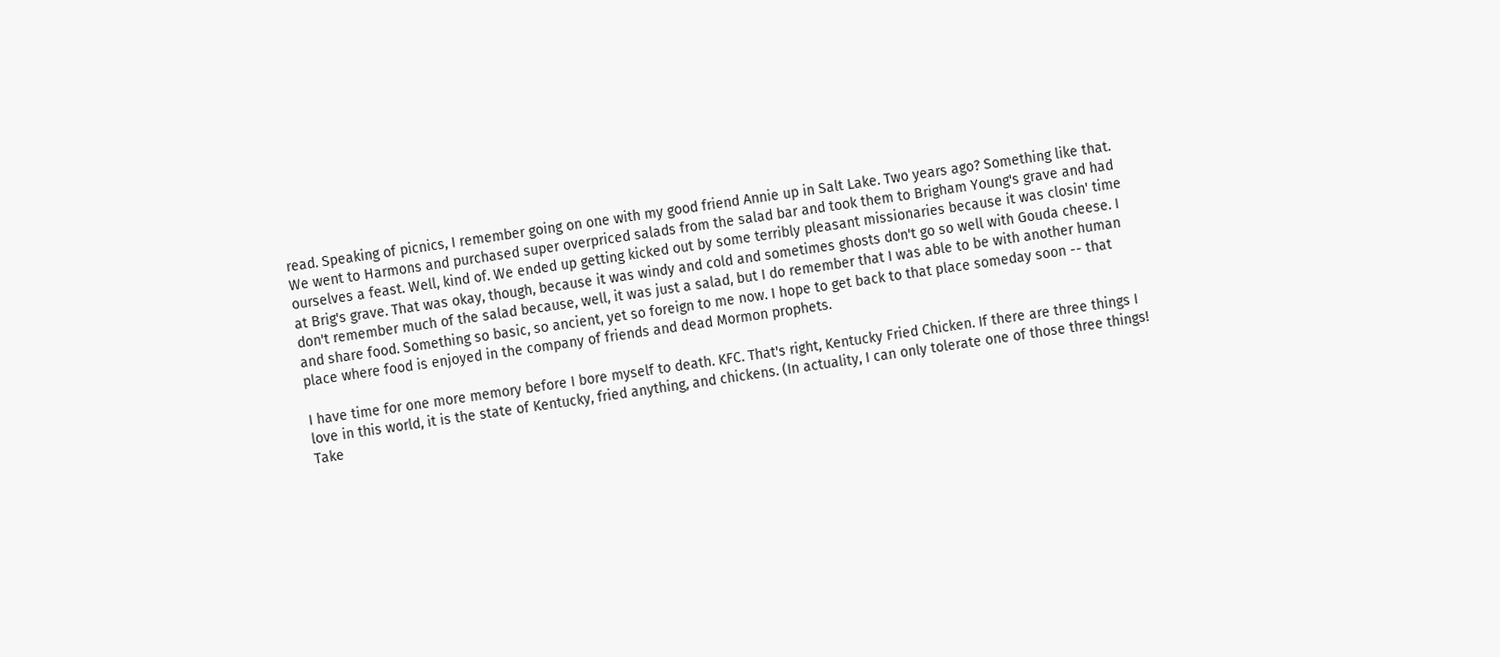read. Speaking of picnics, I remember going on one with my good friend Annie up in Salt Lake. Two years ago? Something like that. We went to Harmons and purchased super overpriced salads from the salad bar and took them to Brigham Young's grave and had ourselves a feast. Well, kind of. We ended up getting kicked out by some terribly pleasant missionaries because it was closin' time at Brig's grave. That was okay, though, because it was windy and cold and sometimes ghosts don't go so well with Gouda cheese. I don't remember much of the salad because, well, it was just a salad, but I do remember that I was able to be with another human and share food. Something so basic, so ancient, yet so foreign to me now. I hope to get back to that place someday soon -- that place where food is enjoyed in the company of friends and dead Mormon prophets.

I have time for one more memory before I bore myself to death. KFC. That's right, Kentucky Fried Chicken. If there are three things I love in this world, it is the state of Kentucky, fried anything, and chickens. (In actuality, I can only tolerate one of those three things! Take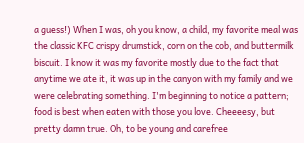a guess!) When I was, oh you know, a child, my favorite meal was the classic KFC crispy drumstick, corn on the cob, and buttermilk biscuit. I know it was my favorite mostly due to the fact that anytime we ate it, it was up in the canyon with my family and we were celebrating something. I'm beginning to notice a pattern; food is best when eaten with those you love. Cheeeesy, but pretty damn true. Oh, to be young and carefree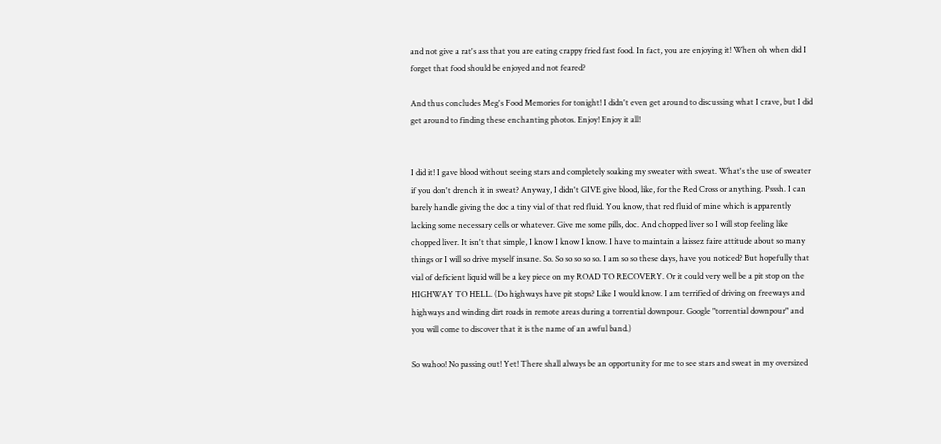and not give a rat's ass that you are eating crappy fried fast food. In fact, you are enjoying it! When oh when did I forget that food should be enjoyed and not feared?

And thus concludes Meg's Food Memories for tonight! I didn't even get around to discussing what I crave, but I did get around to finding these enchanting photos. Enjoy! Enjoy it all!


I did it! I gave blood without seeing stars and completely soaking my sweater with sweat. What's the use of sweater if you don't drench it in sweat? Anyway, I didn't GIVE give blood, like, for the Red Cross or anything. Psssh. I can barely handle giving the doc a tiny vial of that red fluid. You know, that red fluid of mine which is apparently lacking some necessary cells or whatever. Give me some pills, doc. And chopped liver so I will stop feeling like chopped liver. It isn't that simple, I know I know I know. I have to maintain a laissez faire attitude about so many things or I will so drive myself insane. So. So so so so so. I am so so these days, have you noticed? But hopefully that vial of deficient liquid will be a key piece on my ROAD TO RECOVERY. Or it could very well be a pit stop on the HIGHWAY TO HELL. (Do highways have pit stops? Like I would know. I am terrified of driving on freeways and highways and winding dirt roads in remote areas during a torrential downpour. Google "torrential downpour" and you will come to discover that it is the name of an awful band.)

So wahoo! No passing out! Yet! There shall always be an opportunity for me to see stars and sweat in my oversized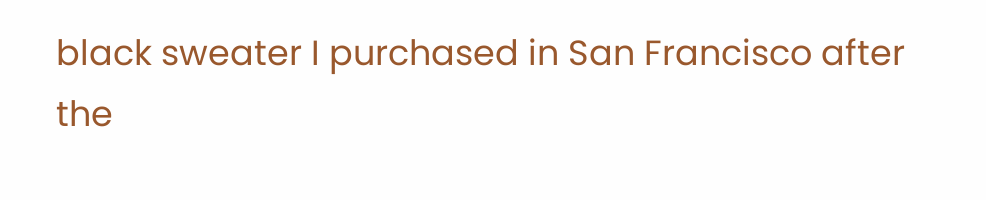black sweater I purchased in San Francisco after the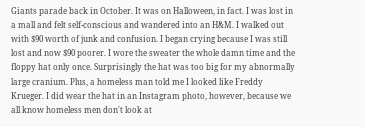Giants parade back in October. It was on Halloween, in fact. I was lost in a mall and felt self-conscious and wandered into an H&M. I walked out with $90 worth of junk and confusion. I began crying because I was still lost and now $90 poorer. I wore the sweater the whole damn time and the floppy hat only once. Surprisingly the hat was too big for my abnormally large cranium. Plus, a homeless man told me I looked like Freddy Krueger. I did wear the hat in an Instagram photo, however, because we all know homeless men don't look at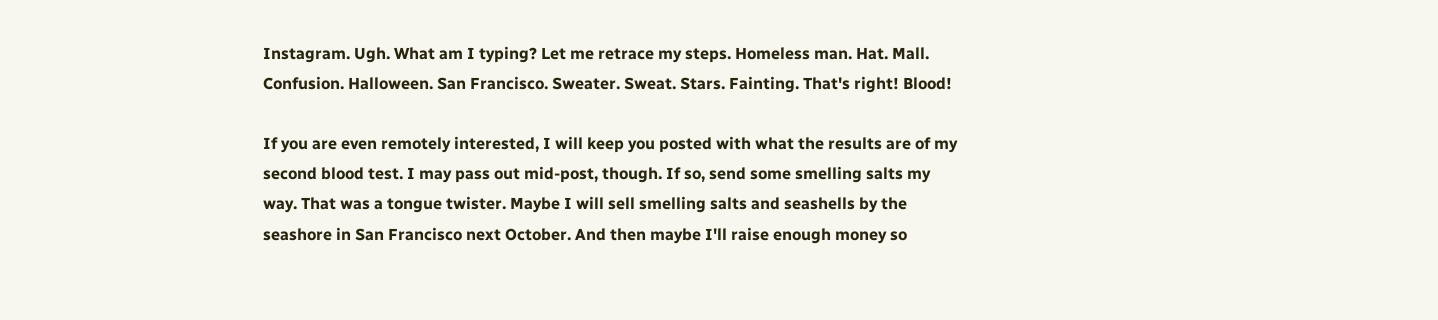Instagram. Ugh. What am I typing? Let me retrace my steps. Homeless man. Hat. Mall. Confusion. Halloween. San Francisco. Sweater. Sweat. Stars. Fainting. That's right! Blood!

If you are even remotely interested, I will keep you posted with what the results are of my second blood test. I may pass out mid-post, though. If so, send some smelling salts my way. That was a tongue twister. Maybe I will sell smelling salts and seashells by the seashore in San Francisco next October. And then maybe I'll raise enough money so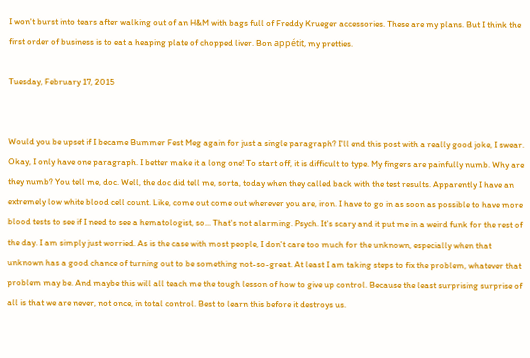I won't burst into tears after walking out of an H&M with bags full of Freddy Krueger accessories. These are my plans. But I think the first order of business is to eat a heaping plate of chopped liver. Bon appétit, my pretties.

Tuesday, February 17, 2015


Would you be upset if I became Bummer Fest Meg again for just a single paragraph? I'll end this post with a really good joke, I swear. Okay, I only have one paragraph. I better make it a long one! To start off, it is difficult to type. My fingers are painfully numb. Why are they numb? You tell me, doc. Well, the doc did tell me, sorta, today when they called back with the test results. Apparently I have an extremely low white blood cell count. Like, come out come out wherever you are, iron. I have to go in as soon as possible to have more blood tests to see if I need to see a hematologist, so... That's not alarming. Psych. It's scary and it put me in a weird funk for the rest of the day. I am simply just worried. As is the case with most people, I don't care too much for the unknown, especially when that unknown has a good chance of turning out to be something not-so-great. At least I am taking steps to fix the problem, whatever that problem may be. And maybe this will all teach me the tough lesson of how to give up control. Because the least surprising surprise of all is that we are never, not once, in total control. Best to learn this before it destroys us.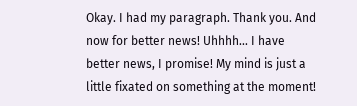Okay. I had my paragraph. Thank you. And now for better news! Uhhhh... I have better news, I promise! My mind is just a little fixated on something at the moment!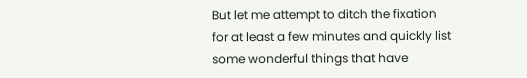But let me attempt to ditch the fixation for at least a few minutes and quickly list some wonderful things that have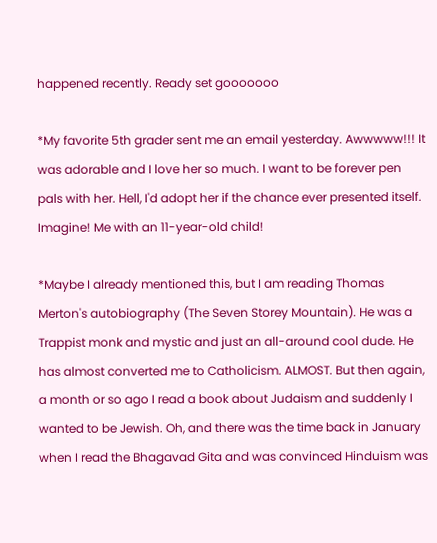happened recently. Ready set gooooooo

*My favorite 5th grader sent me an email yesterday. Awwwww!!! It was adorable and I love her so much. I want to be forever pen pals with her. Hell, I'd adopt her if the chance ever presented itself. Imagine! Me with an 11-year-old child!

*Maybe I already mentioned this, but I am reading Thomas Merton's autobiography (The Seven Storey Mountain). He was a Trappist monk and mystic and just an all-around cool dude. He has almost converted me to Catholicism. ALMOST. But then again, a month or so ago I read a book about Judaism and suddenly I wanted to be Jewish. Oh, and there was the time back in January when I read the Bhagavad Gita and was convinced Hinduism was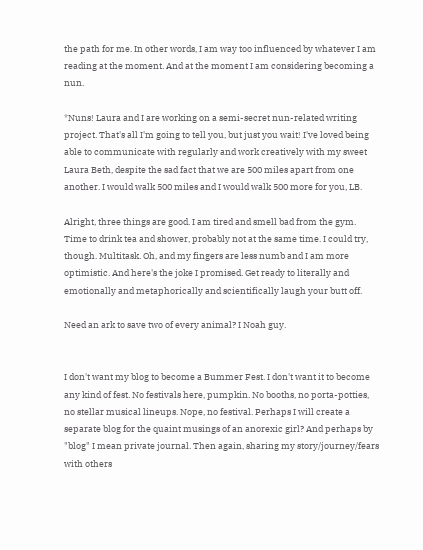the path for me. In other words, I am way too influenced by whatever I am reading at the moment. And at the moment I am considering becoming a nun.

*Nuns! Laura and I are working on a semi-secret nun-related writing project. That's all I'm going to tell you, but just you wait! I've loved being able to communicate with regularly and work creatively with my sweet Laura Beth, despite the sad fact that we are 500 miles apart from one another. I would walk 500 miles and I would walk 500 more for you, LB.

Alright, three things are good. I am tired and smell bad from the gym. Time to drink tea and shower, probably not at the same time. I could try, though. Multitask. Oh, and my fingers are less numb and I am more optimistic. And here's the joke I promised. Get ready to literally and emotionally and metaphorically and scientifically laugh your butt off.

Need an ark to save two of every animal? I Noah guy.


I don't want my blog to become a Bummer Fest. I don't want it to become any kind of fest. No festivals here, pumpkin. No booths, no porta-potties, no stellar musical lineups. Nope, no festival. Perhaps I will create a separate blog for the quaint musings of an anorexic girl? And perhaps by "blog" I mean private journal. Then again, sharing my story/journey/fears with others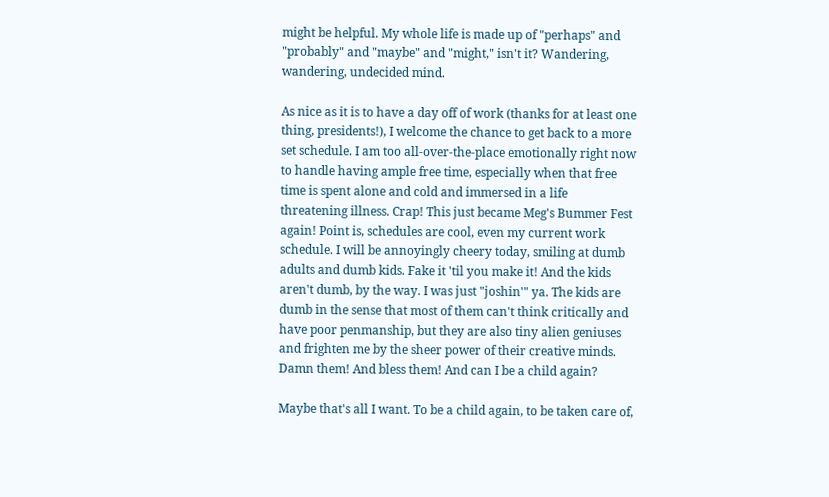might be helpful. My whole life is made up of "perhaps" and "probably" and "maybe" and "might," isn't it? Wandering, wandering, undecided mind.

As nice as it is to have a day off of work (thanks for at least one thing, presidents!), I welcome the chance to get back to a more set schedule. I am too all-over-the-place emotionally right now to handle having ample free time, especially when that free time is spent alone and cold and immersed in a life threatening illness. Crap! This just became Meg's Bummer Fest again! Point is, schedules are cool, even my current work schedule. I will be annoyingly cheery today, smiling at dumb adults and dumb kids. Fake it 'til you make it! And the kids aren't dumb, by the way. I was just "joshin'" ya. The kids are dumb in the sense that most of them can't think critically and have poor penmanship, but they are also tiny alien geniuses and frighten me by the sheer power of their creative minds. Damn them! And bless them! And can I be a child again?

Maybe that's all I want. To be a child again, to be taken care of,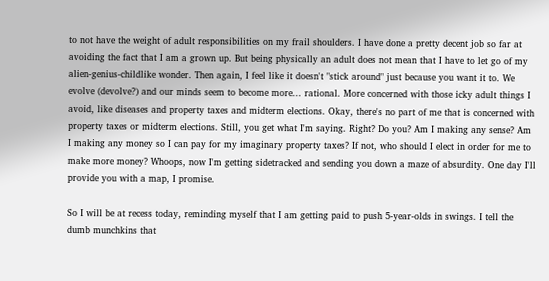to not have the weight of adult responsibilities on my frail shoulders. I have done a pretty decent job so far at avoiding the fact that I am a grown up. But being physically an adult does not mean that I have to let go of my alien-genius-childlike wonder. Then again, I feel like it doesn't "stick around" just because you want it to. We evolve (devolve?) and our minds seem to become more... rational. More concerned with those icky adult things I avoid, like diseases and property taxes and midterm elections. Okay, there's no part of me that is concerned with property taxes or midterm elections. Still, you get what I'm saying. Right? Do you? Am I making any sense? Am I making any money so I can pay for my imaginary property taxes? If not, who should I elect in order for me to make more money? Whoops, now I'm getting sidetracked and sending you down a maze of absurdity. One day I'll provide you with a map, I promise.

So I will be at recess today, reminding myself that I am getting paid to push 5-year-olds in swings. I tell the dumb munchkins that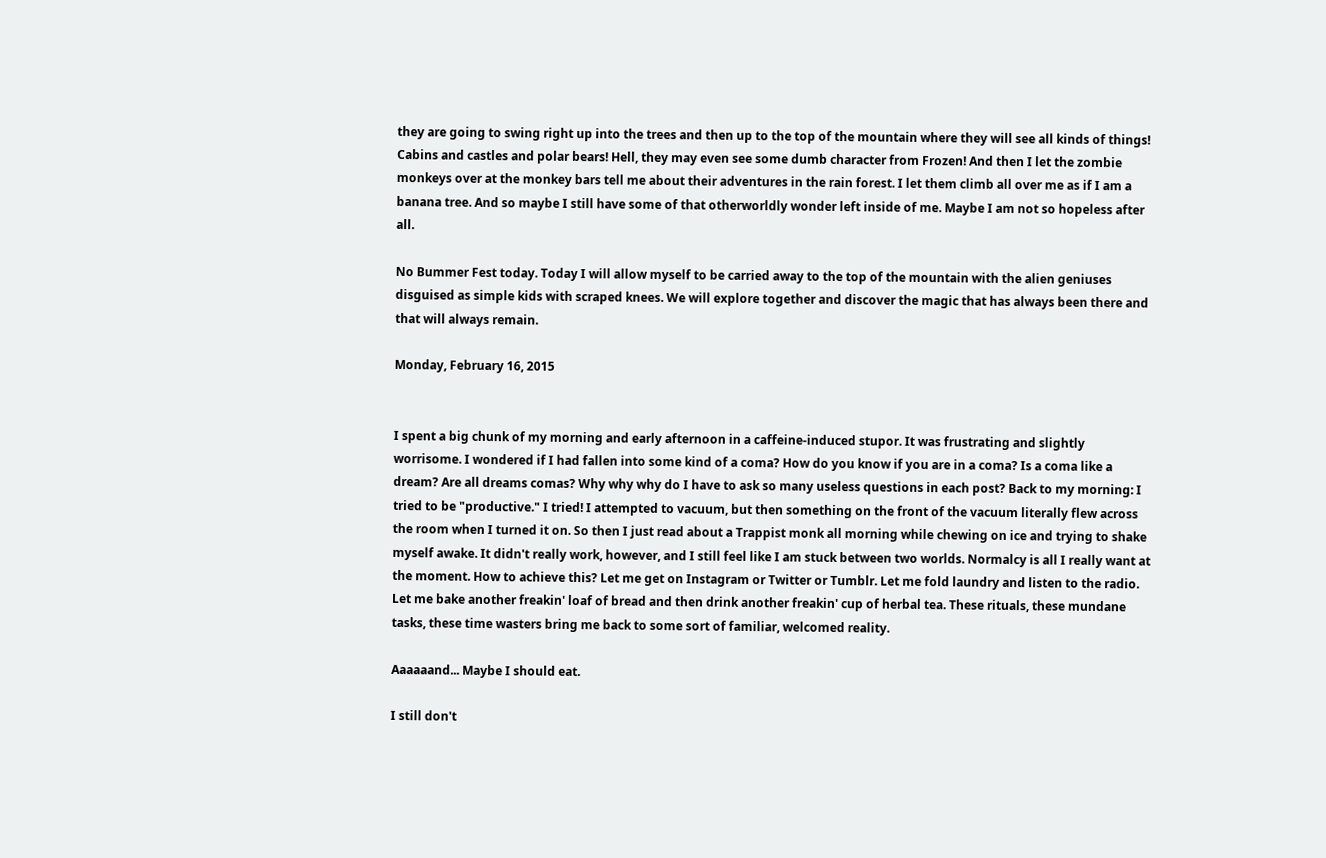they are going to swing right up into the trees and then up to the top of the mountain where they will see all kinds of things! Cabins and castles and polar bears! Hell, they may even see some dumb character from Frozen! And then I let the zombie monkeys over at the monkey bars tell me about their adventures in the rain forest. I let them climb all over me as if I am a banana tree. And so maybe I still have some of that otherworldly wonder left inside of me. Maybe I am not so hopeless after all.

No Bummer Fest today. Today I will allow myself to be carried away to the top of the mountain with the alien geniuses disguised as simple kids with scraped knees. We will explore together and discover the magic that has always been there and that will always remain.

Monday, February 16, 2015


I spent a big chunk of my morning and early afternoon in a caffeine-induced stupor. It was frustrating and slightly worrisome. I wondered if I had fallen into some kind of a coma? How do you know if you are in a coma? Is a coma like a dream? Are all dreams comas? Why why why do I have to ask so many useless questions in each post? Back to my morning: I tried to be "productive." I tried! I attempted to vacuum, but then something on the front of the vacuum literally flew across the room when I turned it on. So then I just read about a Trappist monk all morning while chewing on ice and trying to shake myself awake. It didn't really work, however, and I still feel like I am stuck between two worlds. Normalcy is all I really want at the moment. How to achieve this? Let me get on Instagram or Twitter or Tumblr. Let me fold laundry and listen to the radio. Let me bake another freakin' loaf of bread and then drink another freakin' cup of herbal tea. These rituals, these mundane tasks, these time wasters bring me back to some sort of familiar, welcomed reality.

Aaaaaand... Maybe I should eat.

I still don't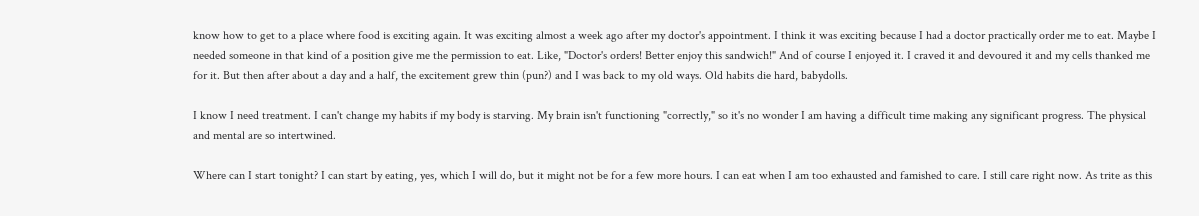know how to get to a place where food is exciting again. It was exciting almost a week ago after my doctor's appointment. I think it was exciting because I had a doctor practically order me to eat. Maybe I needed someone in that kind of a position give me the permission to eat. Like, "Doctor's orders! Better enjoy this sandwich!" And of course I enjoyed it. I craved it and devoured it and my cells thanked me for it. But then after about a day and a half, the excitement grew thin (pun?) and I was back to my old ways. Old habits die hard, babydolls.

I know I need treatment. I can't change my habits if my body is starving. My brain isn't functioning "correctly," so it's no wonder I am having a difficult time making any significant progress. The physical and mental are so intertwined.

Where can I start tonight? I can start by eating, yes, which I will do, but it might not be for a few more hours. I can eat when I am too exhausted and famished to care. I still care right now. As trite as this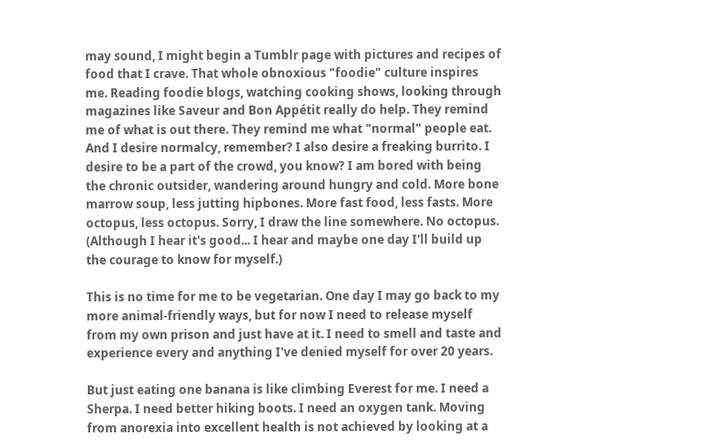may sound, I might begin a Tumblr page with pictures and recipes of food that I crave. That whole obnoxious "foodie" culture inspires me. Reading foodie blogs, watching cooking shows, looking through magazines like Saveur and Bon Appétit really do help. They remind me of what is out there. They remind me what "normal" people eat. And I desire normalcy, remember? I also desire a freaking burrito. I desire to be a part of the crowd, you know? I am bored with being the chronic outsider, wandering around hungry and cold. More bone marrow soup, less jutting hipbones. More fast food, less fasts. More octopus, less octopus. Sorry, I draw the line somewhere. No octopus. (Although I hear it's good... I hear and maybe one day I'll build up the courage to know for myself.)

This is no time for me to be vegetarian. One day I may go back to my more animal-friendly ways, but for now I need to release myself from my own prison and just have at it. I need to smell and taste and experience every and anything I've denied myself for over 20 years.

But just eating one banana is like climbing Everest for me. I need a Sherpa. I need better hiking boots. I need an oxygen tank. Moving from anorexia into excellent health is not achieved by looking at a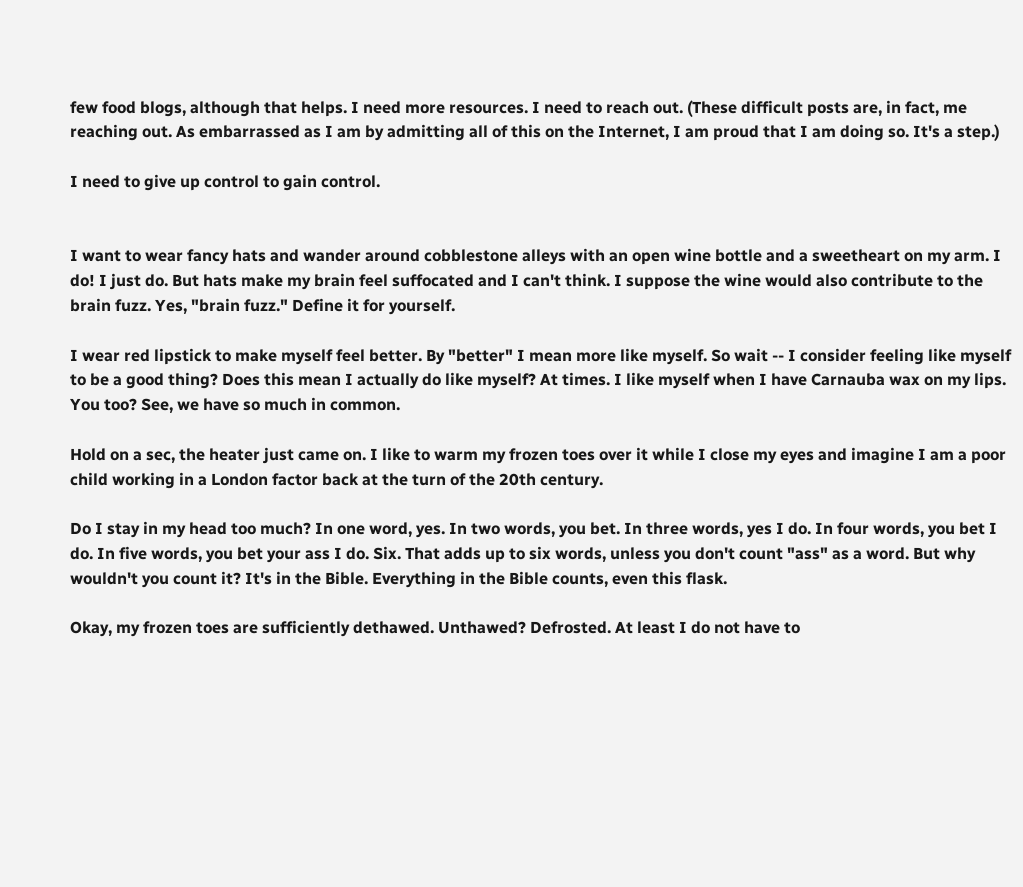few food blogs, although that helps. I need more resources. I need to reach out. (These difficult posts are, in fact, me reaching out. As embarrassed as I am by admitting all of this on the Internet, I am proud that I am doing so. It's a step.)

I need to give up control to gain control.


I want to wear fancy hats and wander around cobblestone alleys with an open wine bottle and a sweetheart on my arm. I do! I just do. But hats make my brain feel suffocated and I can't think. I suppose the wine would also contribute to the brain fuzz. Yes, "brain fuzz." Define it for yourself.

I wear red lipstick to make myself feel better. By "better" I mean more like myself. So wait -- I consider feeling like myself to be a good thing? Does this mean I actually do like myself? At times. I like myself when I have Carnauba wax on my lips. You too? See, we have so much in common.

Hold on a sec, the heater just came on. I like to warm my frozen toes over it while I close my eyes and imagine I am a poor child working in a London factor back at the turn of the 20th century.

Do I stay in my head too much? In one word, yes. In two words, you bet. In three words, yes I do. In four words, you bet I do. In five words, you bet your ass I do. Six. That adds up to six words, unless you don't count "ass" as a word. But why wouldn't you count it? It's in the Bible. Everything in the Bible counts, even this flask.

Okay, my frozen toes are sufficiently dethawed. Unthawed? Defrosted. At least I do not have to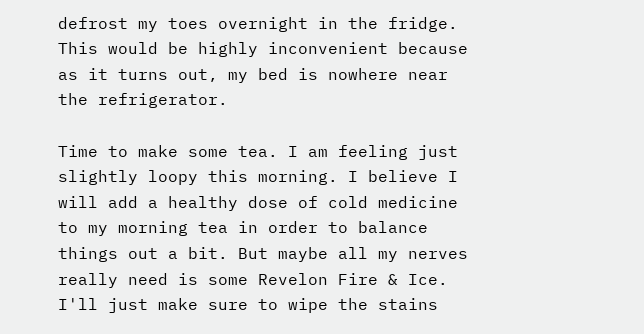defrost my toes overnight in the fridge. This would be highly inconvenient because as it turns out, my bed is nowhere near the refrigerator.

Time to make some tea. I am feeling just slightly loopy this morning. I believe I will add a healthy dose of cold medicine to my morning tea in order to balance things out a bit. But maybe all my nerves really need is some Revelon Fire & Ice. I'll just make sure to wipe the stains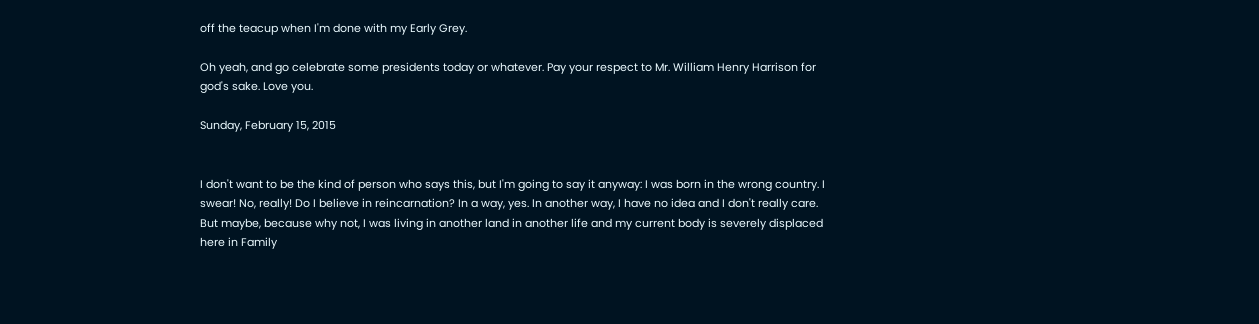off the teacup when I'm done with my Early Grey.

Oh yeah, and go celebrate some presidents today or whatever. Pay your respect to Mr. William Henry Harrison for god's sake. Love you.

Sunday, February 15, 2015


I don't want to be the kind of person who says this, but I'm going to say it anyway: I was born in the wrong country. I swear! No, really! Do I believe in reincarnation? In a way, yes. In another way, I have no idea and I don't really care. But maybe, because why not, I was living in another land in another life and my current body is severely displaced here in Family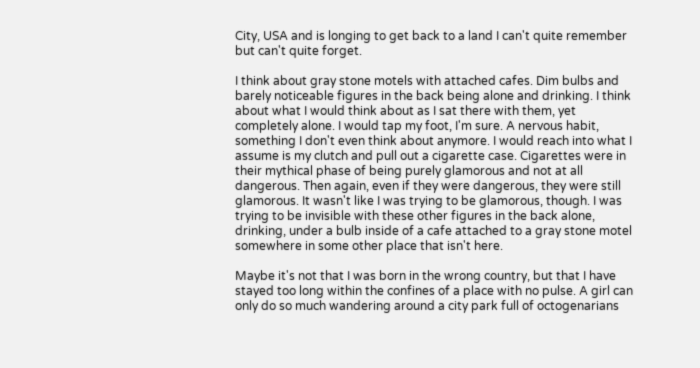City, USA and is longing to get back to a land I can't quite remember but can't quite forget.

I think about gray stone motels with attached cafes. Dim bulbs and barely noticeable figures in the back being alone and drinking. I think about what I would think about as I sat there with them, yet completely alone. I would tap my foot, I'm sure. A nervous habit, something I don't even think about anymore. I would reach into what I assume is my clutch and pull out a cigarette case. Cigarettes were in their mythical phase of being purely glamorous and not at all dangerous. Then again, even if they were dangerous, they were still glamorous. It wasn't like I was trying to be glamorous, though. I was trying to be invisible with these other figures in the back alone, drinking, under a bulb inside of a cafe attached to a gray stone motel somewhere in some other place that isn't here.

Maybe it's not that I was born in the wrong country, but that I have stayed too long within the confines of a place with no pulse. A girl can only do so much wandering around a city park full of octogenarians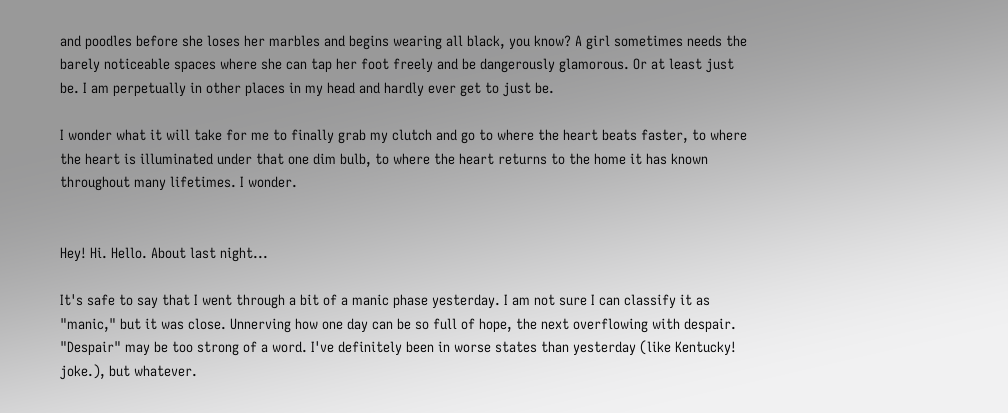and poodles before she loses her marbles and begins wearing all black, you know? A girl sometimes needs the barely noticeable spaces where she can tap her foot freely and be dangerously glamorous. Or at least just be. I am perpetually in other places in my head and hardly ever get to just be.

I wonder what it will take for me to finally grab my clutch and go to where the heart beats faster, to where the heart is illuminated under that one dim bulb, to where the heart returns to the home it has known throughout many lifetimes. I wonder.


Hey! Hi. Hello. About last night...

It's safe to say that I went through a bit of a manic phase yesterday. I am not sure I can classify it as "manic," but it was close. Unnerving how one day can be so full of hope, the next overflowing with despair. "Despair" may be too strong of a word. I've definitely been in worse states than yesterday (like Kentucky! joke.), but whatever.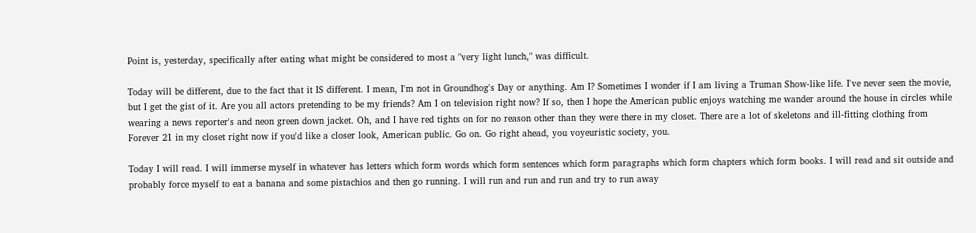Point is, yesterday, specifically after eating what might be considered to most a "very light lunch," was difficult.

Today will be different, due to the fact that it IS different. I mean, I'm not in Groundhog's Day or anything. Am I? Sometimes I wonder if I am living a Truman Show-like life. I've never seen the movie, but I get the gist of it. Are you all actors pretending to be my friends? Am I on television right now? If so, then I hope the American public enjoys watching me wander around the house in circles while wearing a news reporter's and neon green down jacket. Oh, and I have red tights on for no reason other than they were there in my closet. There are a lot of skeletons and ill-fitting clothing from Forever 21 in my closet right now if you'd like a closer look, American public. Go on. Go right ahead, you voyeuristic society, you.

Today I will read. I will immerse myself in whatever has letters which form words which form sentences which form paragraphs which form chapters which form books. I will read and sit outside and probably force myself to eat a banana and some pistachios and then go running. I will run and run and run and try to run away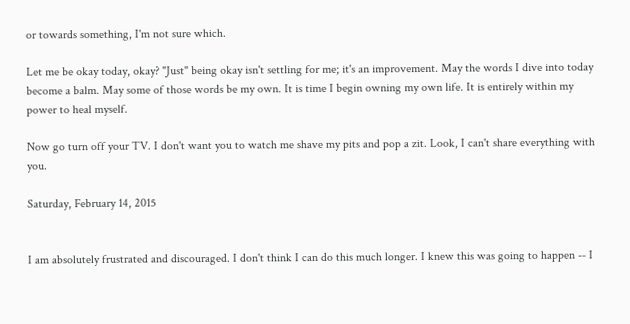or towards something, I'm not sure which.

Let me be okay today, okay? "Just" being okay isn't settling for me; it's an improvement. May the words I dive into today become a balm. May some of those words be my own. It is time I begin owning my own life. It is entirely within my power to heal myself.

Now go turn off your TV. I don't want you to watch me shave my pits and pop a zit. Look, I can't share everything with you.

Saturday, February 14, 2015


I am absolutely frustrated and discouraged. I don't think I can do this much longer. I knew this was going to happen -- I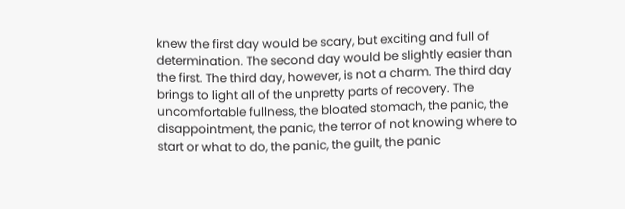knew the first day would be scary, but exciting and full of determination. The second day would be slightly easier than the first. The third day, however, is not a charm. The third day brings to light all of the unpretty parts of recovery. The uncomfortable fullness, the bloated stomach, the panic, the disappointment, the panic, the terror of not knowing where to start or what to do, the panic, the guilt, the panic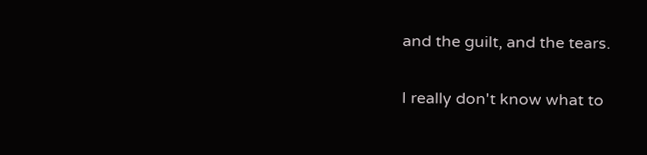and the guilt, and the tears.

I really don't know what to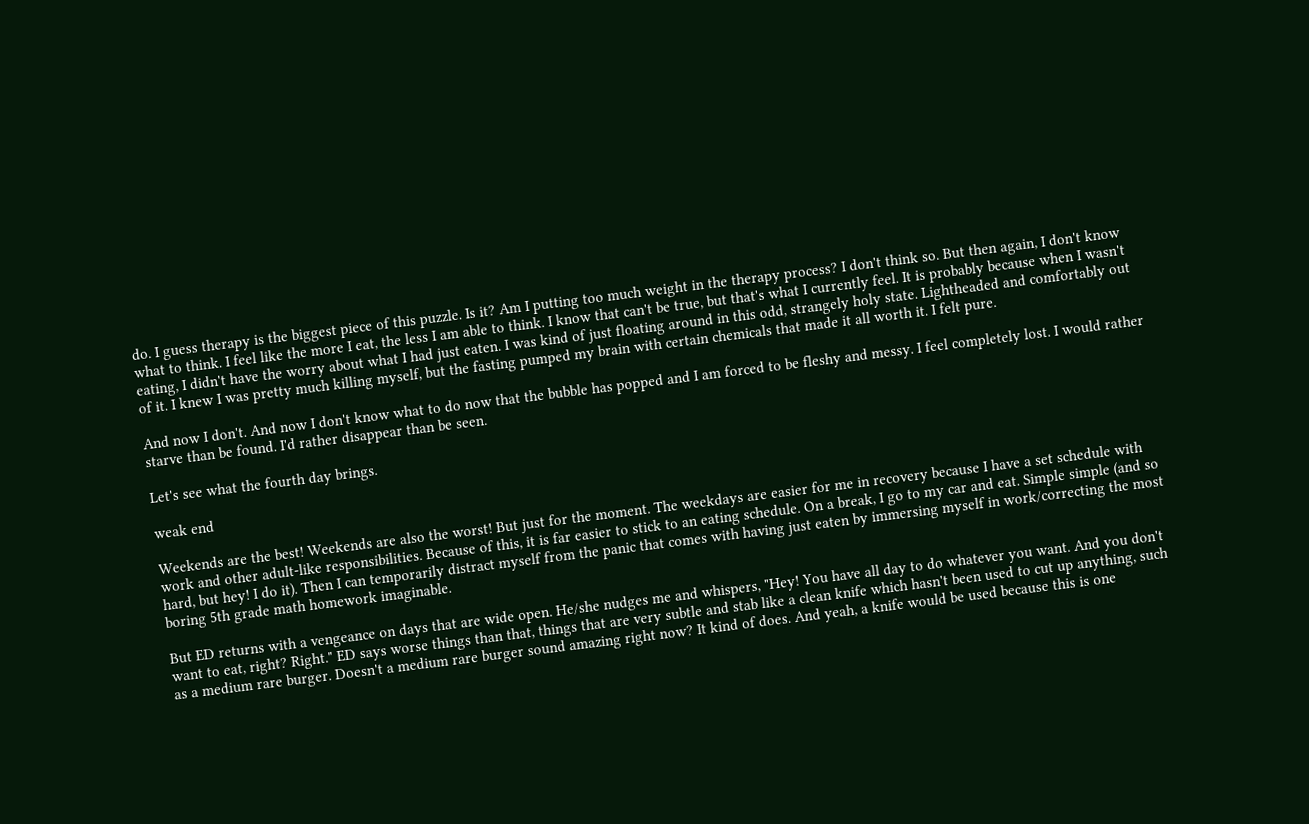do. I guess therapy is the biggest piece of this puzzle. Is it? Am I putting too much weight in the therapy process? I don't think so. But then again, I don't know what to think. I feel like the more I eat, the less I am able to think. I know that can't be true, but that's what I currently feel. It is probably because when I wasn't eating, I didn't have the worry about what I had just eaten. I was kind of just floating around in this odd, strangely holy state. Lightheaded and comfortably out of it. I knew I was pretty much killing myself, but the fasting pumped my brain with certain chemicals that made it all worth it. I felt pure.

And now I don't. And now I don't know what to do now that the bubble has popped and I am forced to be fleshy and messy. I feel completely lost. I would rather starve than be found. I'd rather disappear than be seen.

Let's see what the fourth day brings.

weak end

Weekends are the best! Weekends are also the worst! But just for the moment. The weekdays are easier for me in recovery because I have a set schedule with work and other adult-like responsibilities. Because of this, it is far easier to stick to an eating schedule. On a break, I go to my car and eat. Simple simple (and so hard, but hey! I do it). Then I can temporarily distract myself from the panic that comes with having just eaten by immersing myself in work/correcting the most boring 5th grade math homework imaginable.

But ED returns with a vengeance on days that are wide open. He/she nudges me and whispers, "Hey! You have all day to do whatever you want. And you don't want to eat, right? Right." ED says worse things than that, things that are very subtle and stab like a clean knife which hasn't been used to cut up anything, such as a medium rare burger. Doesn't a medium rare burger sound amazing right now? It kind of does. And yeah, a knife would be used because this is one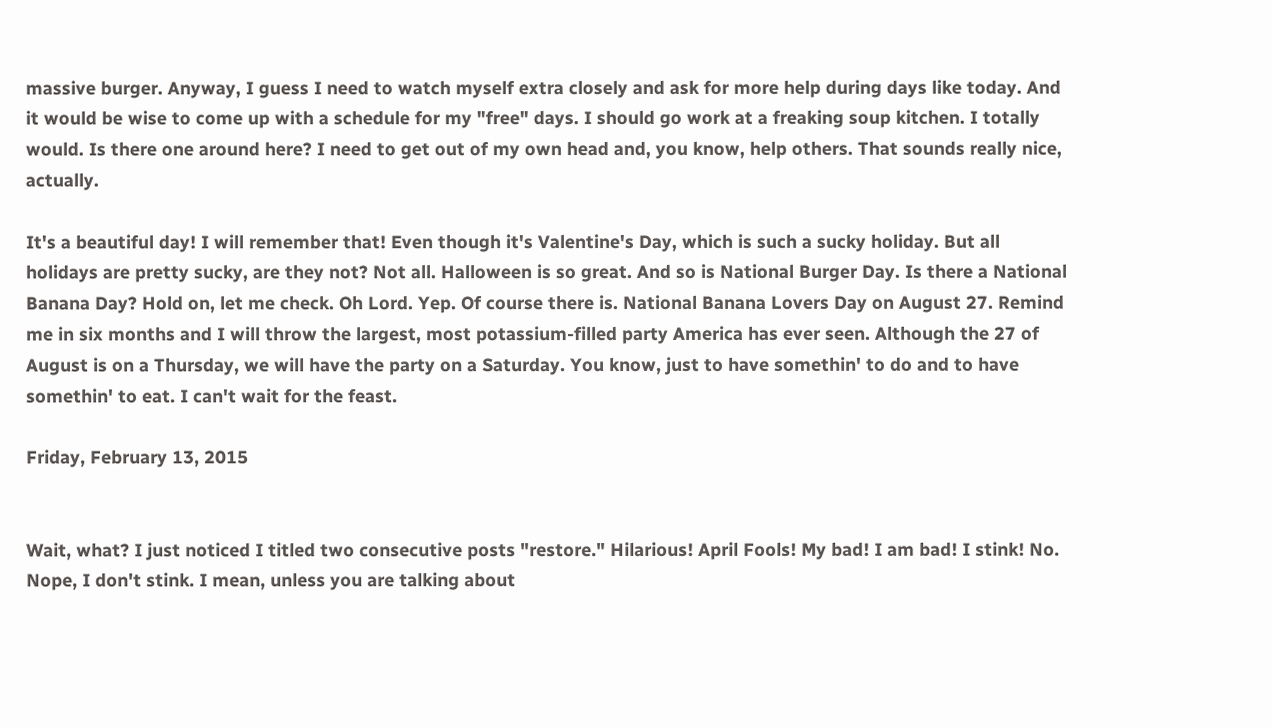massive burger. Anyway, I guess I need to watch myself extra closely and ask for more help during days like today. And it would be wise to come up with a schedule for my "free" days. I should go work at a freaking soup kitchen. I totally would. Is there one around here? I need to get out of my own head and, you know, help others. That sounds really nice, actually.

It's a beautiful day! I will remember that! Even though it's Valentine's Day, which is such a sucky holiday. But all holidays are pretty sucky, are they not? Not all. Halloween is so great. And so is National Burger Day. Is there a National Banana Day? Hold on, let me check. Oh Lord. Yep. Of course there is. National Banana Lovers Day on August 27. Remind me in six months and I will throw the largest, most potassium-filled party America has ever seen. Although the 27 of August is on a Thursday, we will have the party on a Saturday. You know, just to have somethin' to do and to have somethin' to eat. I can't wait for the feast.

Friday, February 13, 2015


Wait, what? I just noticed I titled two consecutive posts "restore." Hilarious! April Fools! My bad! I am bad! I stink! No. Nope, I don't stink. I mean, unless you are talking about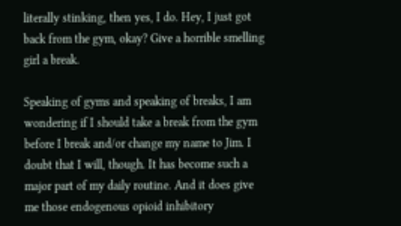literally stinking, then yes, I do. Hey, I just got back from the gym, okay? Give a horrible smelling girl a break.

Speaking of gyms and speaking of breaks, I am wondering if I should take a break from the gym before I break and/or change my name to Jim. I doubt that I will, though. It has become such a major part of my daily routine. And it does give me those endogenous opioid inhibitory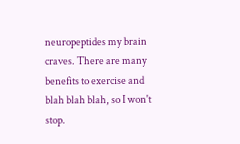neuropeptides my brain craves. There are many benefits to exercise and blah blah blah, so I won't stop.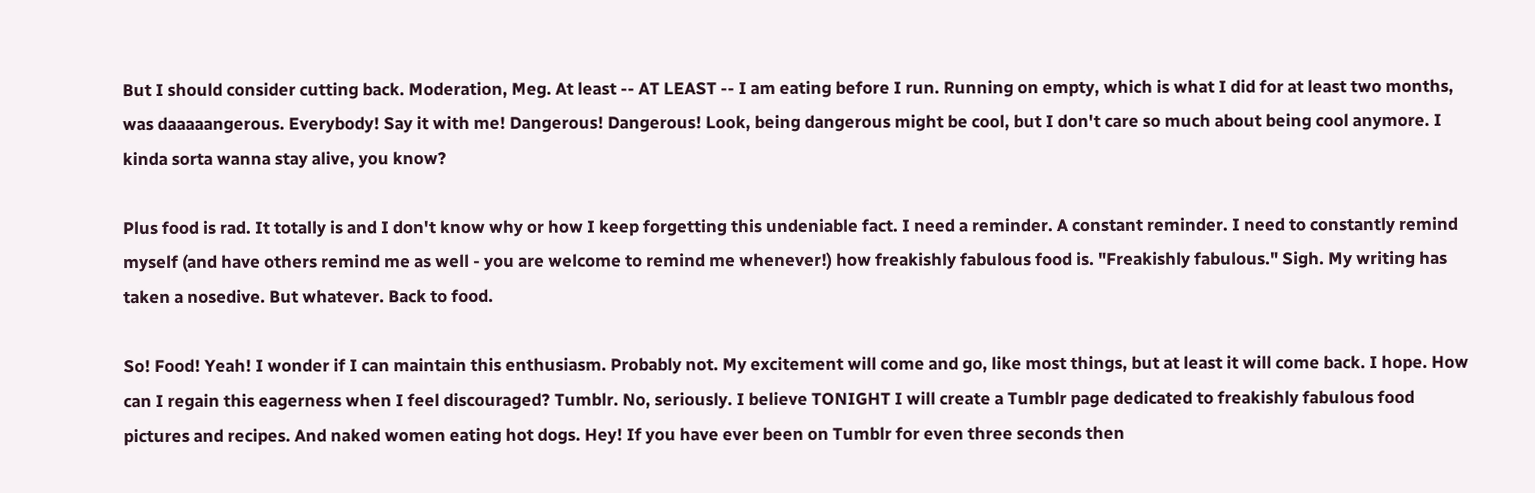But I should consider cutting back. Moderation, Meg. At least -- AT LEAST -- I am eating before I run. Running on empty, which is what I did for at least two months, was daaaaangerous. Everybody! Say it with me! Dangerous! Dangerous! Look, being dangerous might be cool, but I don't care so much about being cool anymore. I kinda sorta wanna stay alive, you know?

Plus food is rad. It totally is and I don't know why or how I keep forgetting this undeniable fact. I need a reminder. A constant reminder. I need to constantly remind myself (and have others remind me as well - you are welcome to remind me whenever!) how freakishly fabulous food is. "Freakishly fabulous." Sigh. My writing has taken a nosedive. But whatever. Back to food.

So! Food! Yeah! I wonder if I can maintain this enthusiasm. Probably not. My excitement will come and go, like most things, but at least it will come back. I hope. How can I regain this eagerness when I feel discouraged? Tumblr. No, seriously. I believe TONIGHT I will create a Tumblr page dedicated to freakishly fabulous food pictures and recipes. And naked women eating hot dogs. Hey! If you have ever been on Tumblr for even three seconds then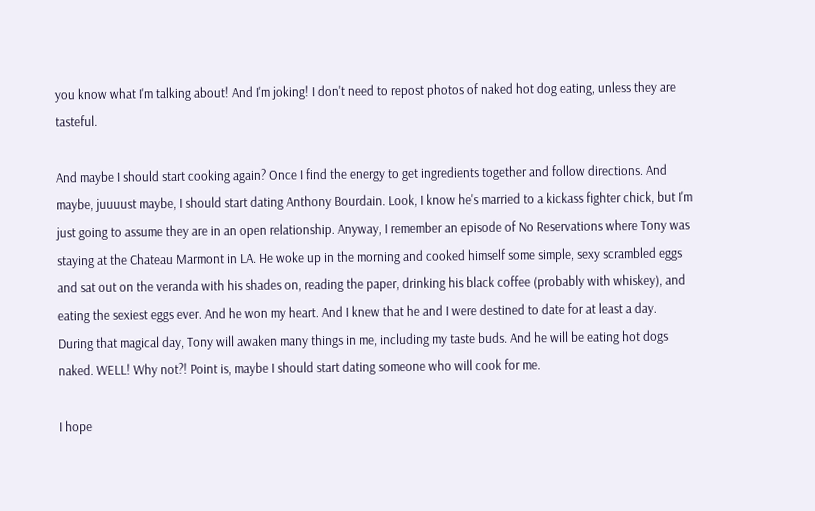you know what I'm talking about! And I'm joking! I don't need to repost photos of naked hot dog eating, unless they are tasteful.

And maybe I should start cooking again? Once I find the energy to get ingredients together and follow directions. And maybe, juuuust maybe, I should start dating Anthony Bourdain. Look, I know he's married to a kickass fighter chick, but I'm just going to assume they are in an open relationship. Anyway, I remember an episode of No Reservations where Tony was staying at the Chateau Marmont in LA. He woke up in the morning and cooked himself some simple, sexy scrambled eggs and sat out on the veranda with his shades on, reading the paper, drinking his black coffee (probably with whiskey), and eating the sexiest eggs ever. And he won my heart. And I knew that he and I were destined to date for at least a day. During that magical day, Tony will awaken many things in me, including my taste buds. And he will be eating hot dogs naked. WELL! Why not?! Point is, maybe I should start dating someone who will cook for me.

I hope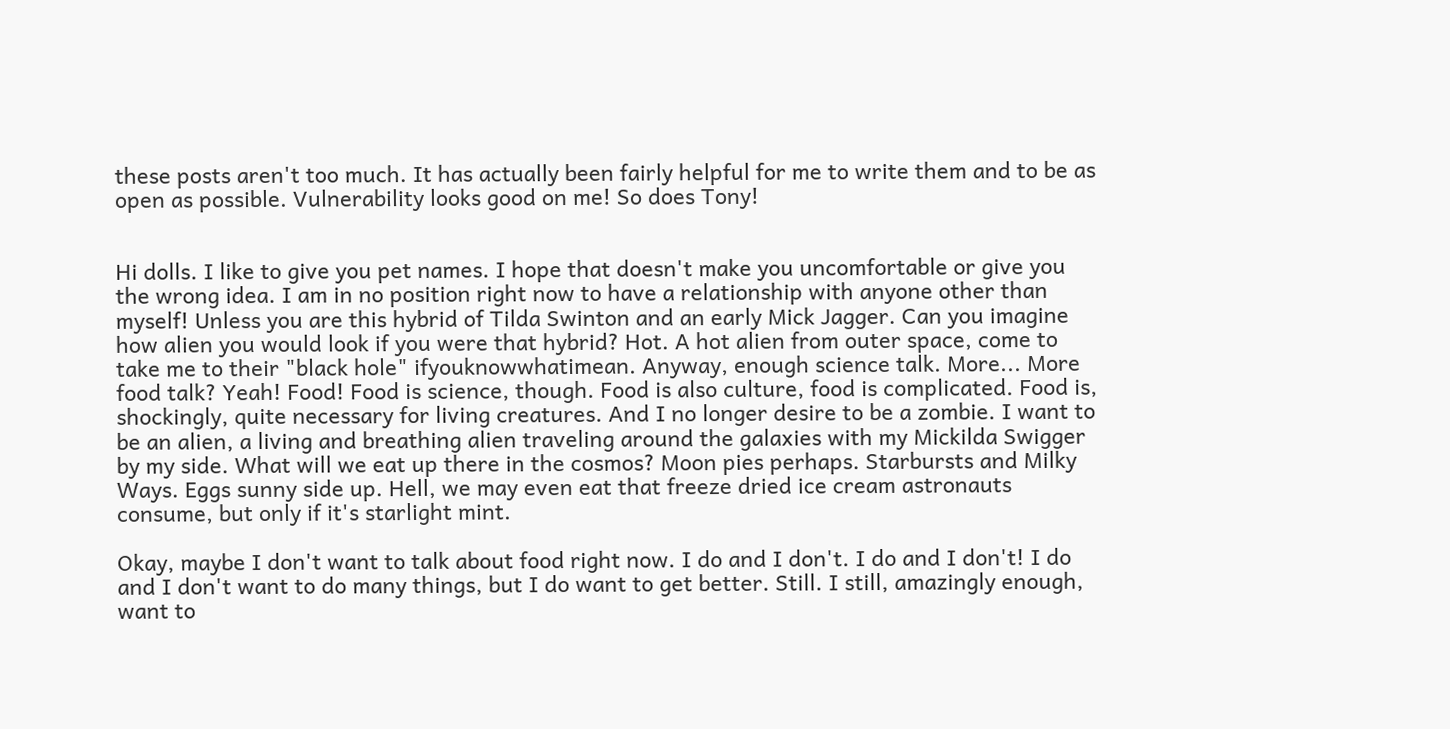these posts aren't too much. It has actually been fairly helpful for me to write them and to be as open as possible. Vulnerability looks good on me! So does Tony!


Hi dolls. I like to give you pet names. I hope that doesn't make you uncomfortable or give you the wrong idea. I am in no position right now to have a relationship with anyone other than myself! Unless you are this hybrid of Tilda Swinton and an early Mick Jagger. Can you imagine how alien you would look if you were that hybrid? Hot. A hot alien from outer space, come to take me to their "black hole" ifyouknowwhatimean. Anyway, enough science talk. More... More food talk? Yeah! Food! Food is science, though. Food is also culture, food is complicated. Food is, shockingly, quite necessary for living creatures. And I no longer desire to be a zombie. I want to be an alien, a living and breathing alien traveling around the galaxies with my Mickilda Swigger by my side. What will we eat up there in the cosmos? Moon pies perhaps. Starbursts and Milky Ways. Eggs sunny side up. Hell, we may even eat that freeze dried ice cream astronauts consume, but only if it's starlight mint.

Okay, maybe I don't want to talk about food right now. I do and I don't. I do and I don't! I do and I don't want to do many things, but I do want to get better. Still. I still, amazingly enough, want to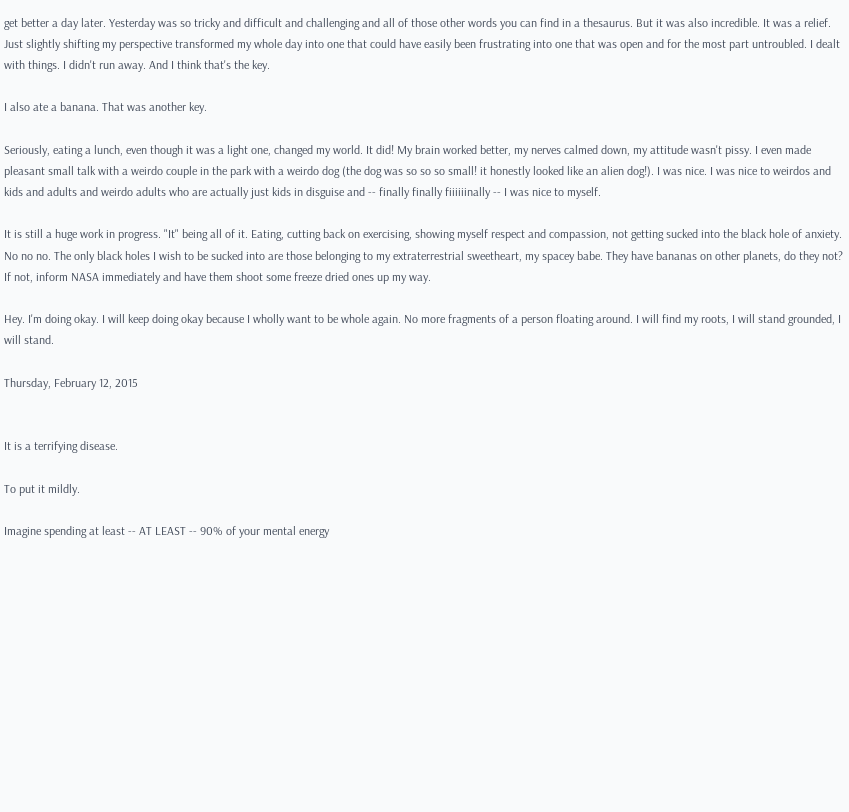get better a day later. Yesterday was so tricky and difficult and challenging and all of those other words you can find in a thesaurus. But it was also incredible. It was a relief. Just slightly shifting my perspective transformed my whole day into one that could have easily been frustrating into one that was open and for the most part untroubled. I dealt with things. I didn't run away. And I think that's the key.

I also ate a banana. That was another key.

Seriously, eating a lunch, even though it was a light one, changed my world. It did! My brain worked better, my nerves calmed down, my attitude wasn't pissy. I even made pleasant small talk with a weirdo couple in the park with a weirdo dog (the dog was so so so small! it honestly looked like an alien dog!). I was nice. I was nice to weirdos and kids and adults and weirdo adults who are actually just kids in disguise and -- finally finally fiiiiiinally -- I was nice to myself.

It is still a huge work in progress. "It" being all of it. Eating, cutting back on exercising, showing myself respect and compassion, not getting sucked into the black hole of anxiety. No no no. The only black holes I wish to be sucked into are those belonging to my extraterrestrial sweetheart, my spacey babe. They have bananas on other planets, do they not? If not, inform NASA immediately and have them shoot some freeze dried ones up my way.

Hey. I'm doing okay. I will keep doing okay because I wholly want to be whole again. No more fragments of a person floating around. I will find my roots, I will stand grounded, I will stand.

Thursday, February 12, 2015


It is a terrifying disease.

To put it mildly.

Imagine spending at least -- AT LEAST -- 90% of your mental energy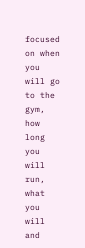focused on when you will go to the gym, how long you will run, what you will and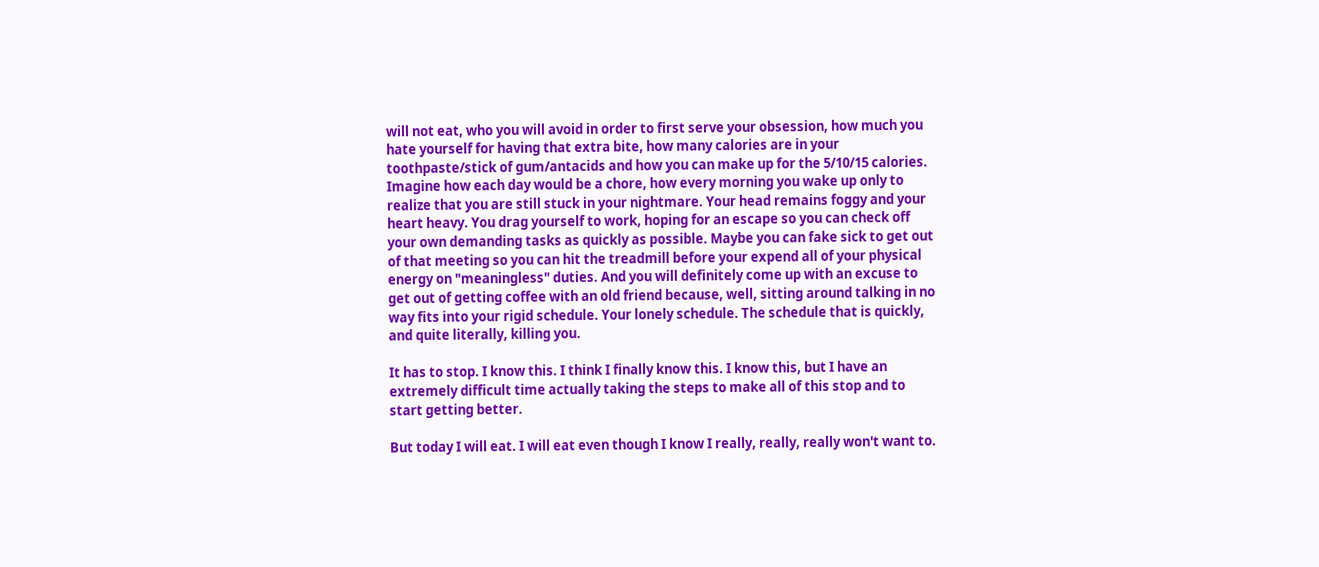will not eat, who you will avoid in order to first serve your obsession, how much you hate yourself for having that extra bite, how many calories are in your toothpaste/stick of gum/antacids and how you can make up for the 5/10/15 calories. Imagine how each day would be a chore, how every morning you wake up only to realize that you are still stuck in your nightmare. Your head remains foggy and your heart heavy. You drag yourself to work, hoping for an escape so you can check off your own demanding tasks as quickly as possible. Maybe you can fake sick to get out of that meeting so you can hit the treadmill before your expend all of your physical energy on "meaningless" duties. And you will definitely come up with an excuse to get out of getting coffee with an old friend because, well, sitting around talking in no way fits into your rigid schedule. Your lonely schedule. The schedule that is quickly, and quite literally, killing you.

It has to stop. I know this. I think I finally know this. I know this, but I have an extremely difficult time actually taking the steps to make all of this stop and to start getting better.

But today I will eat. I will eat even though I know I really, really, really won't want to.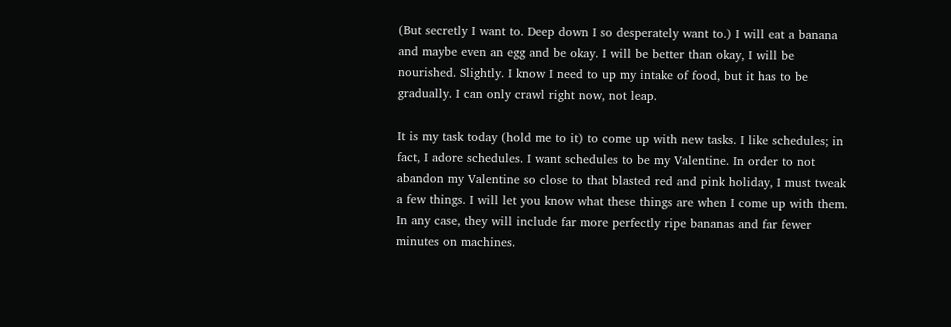(But secretly I want to. Deep down I so desperately want to.) I will eat a banana and maybe even an egg and be okay. I will be better than okay, I will be nourished. Slightly. I know I need to up my intake of food, but it has to be gradually. I can only crawl right now, not leap.

It is my task today (hold me to it) to come up with new tasks. I like schedules; in fact, I adore schedules. I want schedules to be my Valentine. In order to not abandon my Valentine so close to that blasted red and pink holiday, I must tweak a few things. I will let you know what these things are when I come up with them. In any case, they will include far more perfectly ripe bananas and far fewer minutes on machines.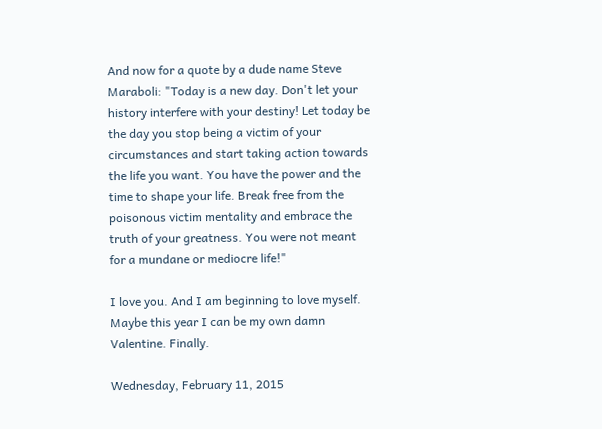And now for a quote by a dude name Steve Maraboli: "Today is a new day. Don't let your history interfere with your destiny! Let today be the day you stop being a victim of your circumstances and start taking action towards the life you want. You have the power and the time to shape your life. Break free from the poisonous victim mentality and embrace the truth of your greatness. You were not meant for a mundane or mediocre life!"

I love you. And I am beginning to love myself. Maybe this year I can be my own damn Valentine. Finally.

Wednesday, February 11, 2015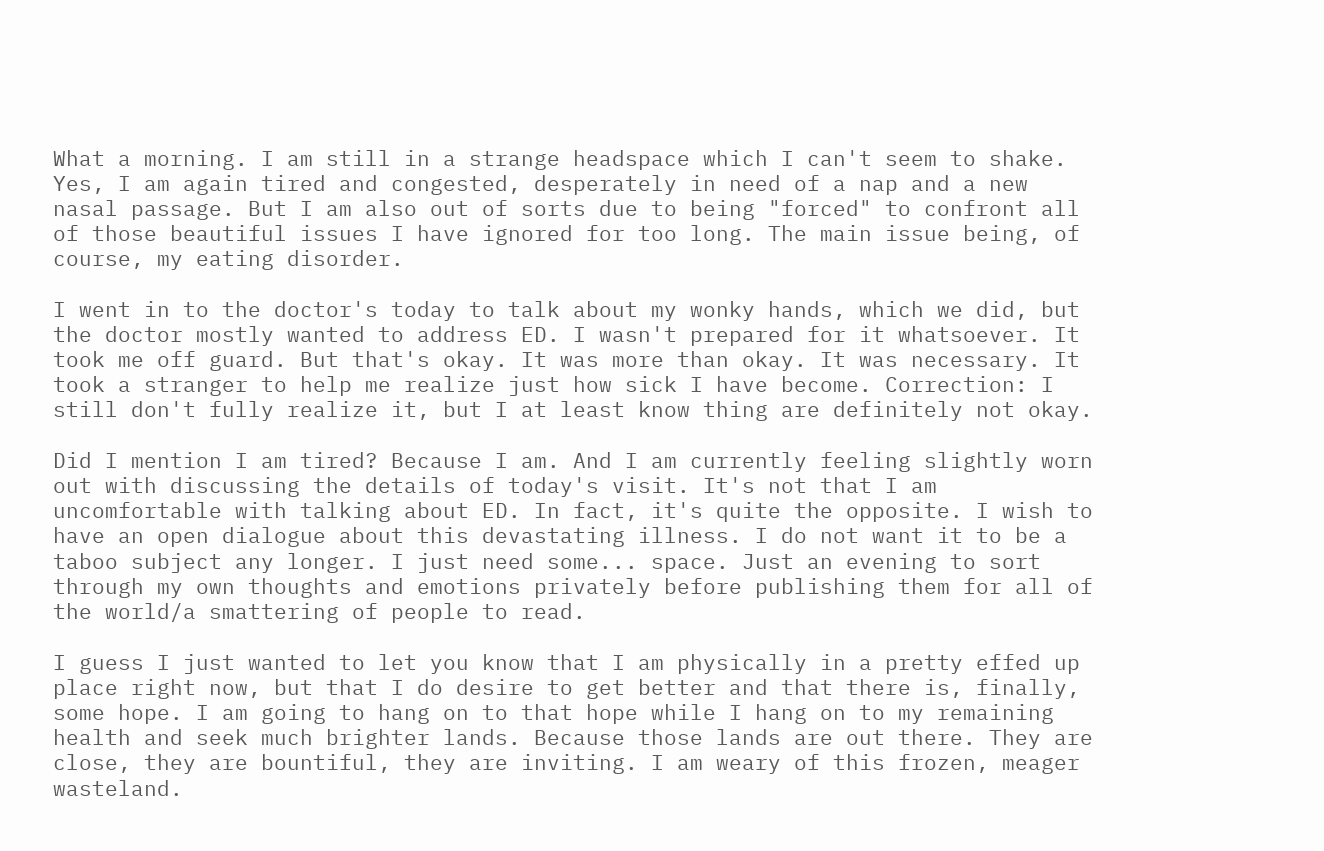What a morning. I am still in a strange headspace which I can't seem to shake. Yes, I am again tired and congested, desperately in need of a nap and a new nasal passage. But I am also out of sorts due to being "forced" to confront all of those beautiful issues I have ignored for too long. The main issue being, of course, my eating disorder.

I went in to the doctor's today to talk about my wonky hands, which we did, but the doctor mostly wanted to address ED. I wasn't prepared for it whatsoever. It took me off guard. But that's okay. It was more than okay. It was necessary. It took a stranger to help me realize just how sick I have become. Correction: I still don't fully realize it, but I at least know thing are definitely not okay.

Did I mention I am tired? Because I am. And I am currently feeling slightly worn out with discussing the details of today's visit. It's not that I am uncomfortable with talking about ED. In fact, it's quite the opposite. I wish to have an open dialogue about this devastating illness. I do not want it to be a taboo subject any longer. I just need some... space. Just an evening to sort through my own thoughts and emotions privately before publishing them for all of the world/a smattering of people to read.

I guess I just wanted to let you know that I am physically in a pretty effed up place right now, but that I do desire to get better and that there is, finally, some hope. I am going to hang on to that hope while I hang on to my remaining health and seek much brighter lands. Because those lands are out there. They are close, they are bountiful, they are inviting. I am weary of this frozen, meager wasteland.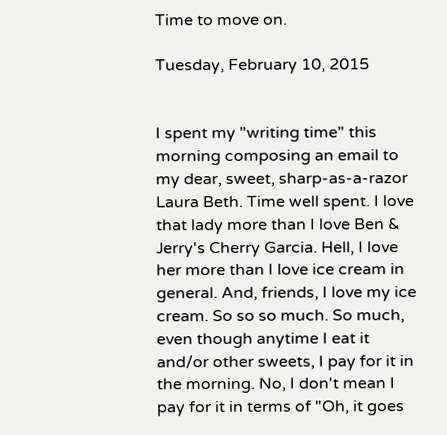Time to move on.

Tuesday, February 10, 2015


I spent my "writing time" this morning composing an email to my dear, sweet, sharp-as-a-razor Laura Beth. Time well spent. I love that lady more than I love Ben & Jerry's Cherry Garcia. Hell, I love her more than I love ice cream in general. And, friends, I love my ice cream. So so so much. So much, even though anytime I eat it and/or other sweets, I pay for it in the morning. No, I don't mean I pay for it in terms of "Oh, it goes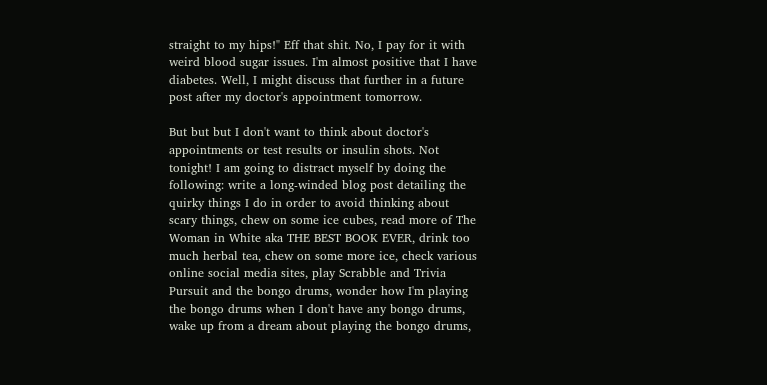straight to my hips!" Eff that shit. No, I pay for it with weird blood sugar issues. I'm almost positive that I have diabetes. Well, I might discuss that further in a future post after my doctor's appointment tomorrow.

But but but I don't want to think about doctor's appointments or test results or insulin shots. Not tonight! I am going to distract myself by doing the following: write a long-winded blog post detailing the quirky things I do in order to avoid thinking about scary things, chew on some ice cubes, read more of The Woman in White aka THE BEST BOOK EVER, drink too much herbal tea, chew on some more ice, check various online social media sites, play Scrabble and Trivia Pursuit and the bongo drums, wonder how I'm playing the bongo drums when I don't have any bongo drums, wake up from a dream about playing the bongo drums,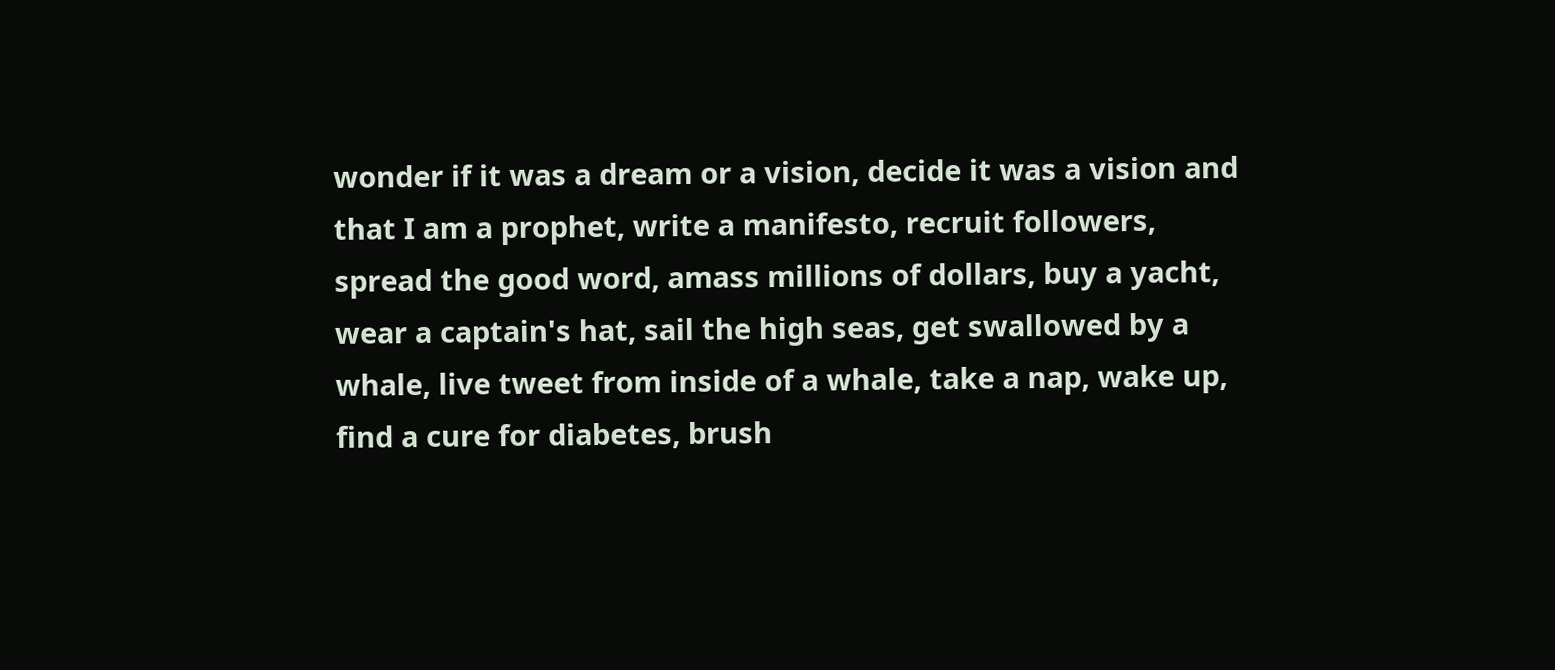wonder if it was a dream or a vision, decide it was a vision and that I am a prophet, write a manifesto, recruit followers, spread the good word, amass millions of dollars, buy a yacht, wear a captain's hat, sail the high seas, get swallowed by a whale, live tweet from inside of a whale, take a nap, wake up, find a cure for diabetes, brush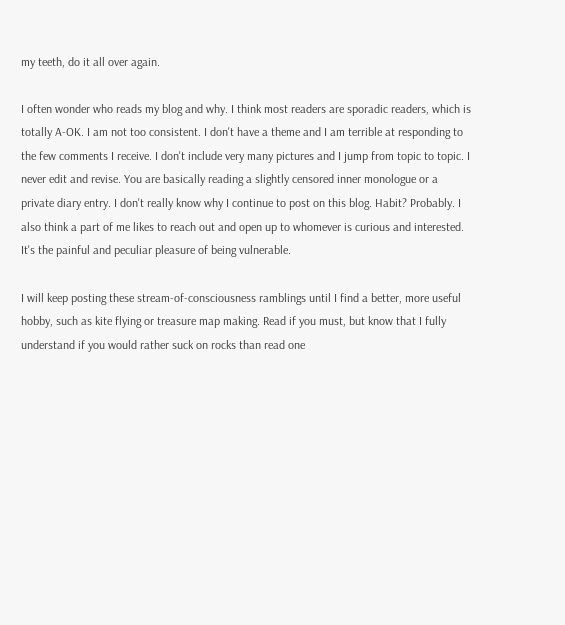my teeth, do it all over again.

I often wonder who reads my blog and why. I think most readers are sporadic readers, which is totally A-OK. I am not too consistent. I don't have a theme and I am terrible at responding to the few comments I receive. I don't include very many pictures and I jump from topic to topic. I never edit and revise. You are basically reading a slightly censored inner monologue or a private diary entry. I don't really know why I continue to post on this blog. Habit? Probably. I also think a part of me likes to reach out and open up to whomever is curious and interested. It's the painful and peculiar pleasure of being vulnerable.

I will keep posting these stream-of-consciousness ramblings until I find a better, more useful hobby, such as kite flying or treasure map making. Read if you must, but know that I fully understand if you would rather suck on rocks than read one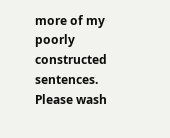more of my poorly constructed sentences. Please wash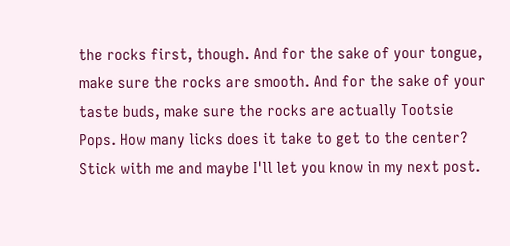the rocks first, though. And for the sake of your tongue, make sure the rocks are smooth. And for the sake of your taste buds, make sure the rocks are actually Tootsie Pops. How many licks does it take to get to the center? Stick with me and maybe I'll let you know in my next post.